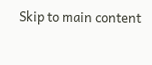Skip to main content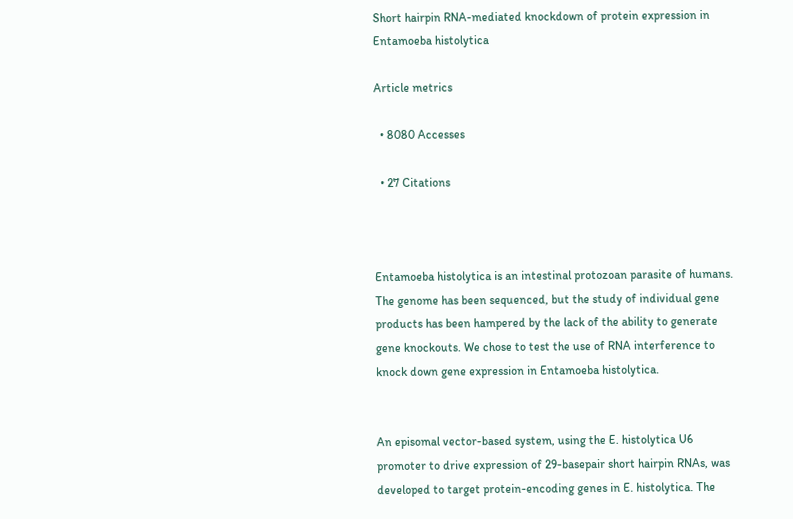Short hairpin RNA-mediated knockdown of protein expression in Entamoeba histolytica

Article metrics

  • 8080 Accesses

  • 27 Citations



Entamoeba histolytica is an intestinal protozoan parasite of humans. The genome has been sequenced, but the study of individual gene products has been hampered by the lack of the ability to generate gene knockouts. We chose to test the use of RNA interference to knock down gene expression in Entamoeba histolytica.


An episomal vector-based system, using the E. histolytica U6 promoter to drive expression of 29-basepair short hairpin RNAs, was developed to target protein-encoding genes in E. histolytica. The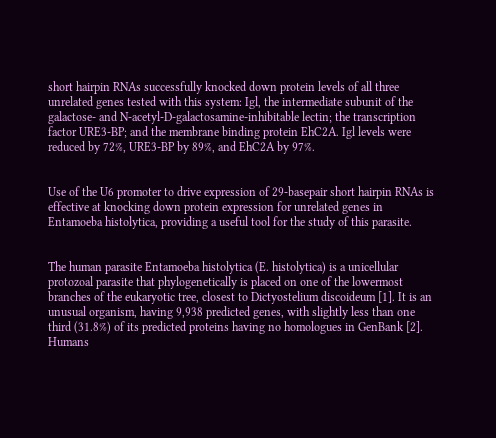short hairpin RNAs successfully knocked down protein levels of all three unrelated genes tested with this system: Igl, the intermediate subunit of the galactose- and N-acetyl-D-galactosamine-inhibitable lectin; the transcription factor URE3-BP; and the membrane binding protein EhC2A. Igl levels were reduced by 72%, URE3-BP by 89%, and EhC2A by 97%.


Use of the U6 promoter to drive expression of 29-basepair short hairpin RNAs is effective at knocking down protein expression for unrelated genes in Entamoeba histolytica, providing a useful tool for the study of this parasite.


The human parasite Entamoeba histolytica (E. histolytica) is a unicellular protozoal parasite that phylogenetically is placed on one of the lowermost branches of the eukaryotic tree, closest to Dictyostelium discoideum [1]. It is an unusual organism, having 9,938 predicted genes, with slightly less than one third (31.8%) of its predicted proteins having no homologues in GenBank [2]. Humans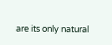are its only natural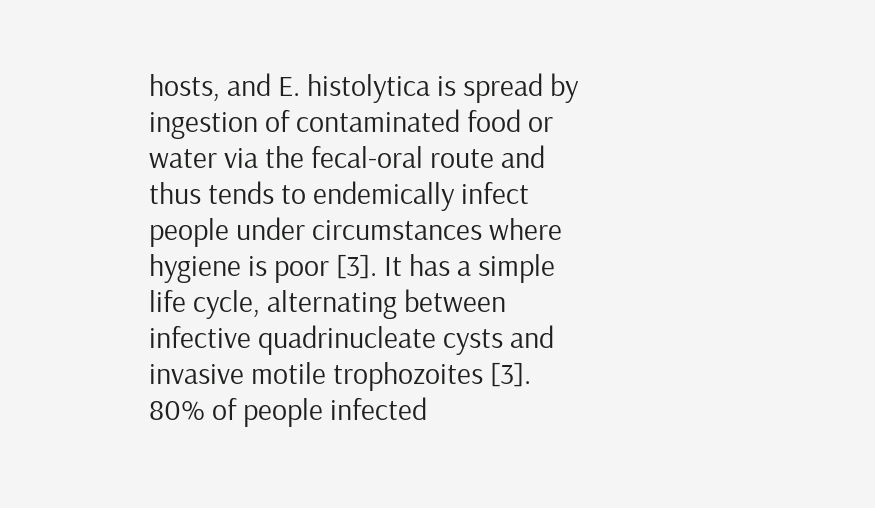hosts, and E. histolytica is spread by ingestion of contaminated food or water via the fecal-oral route and thus tends to endemically infect people under circumstances where hygiene is poor [3]. It has a simple life cycle, alternating between infective quadrinucleate cysts and invasive motile trophozoites [3]. 80% of people infected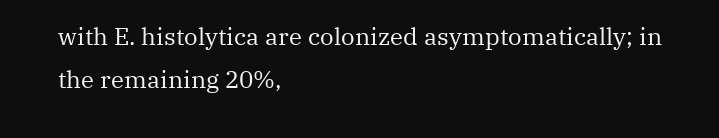with E. histolytica are colonized asymptomatically; in the remaining 20%,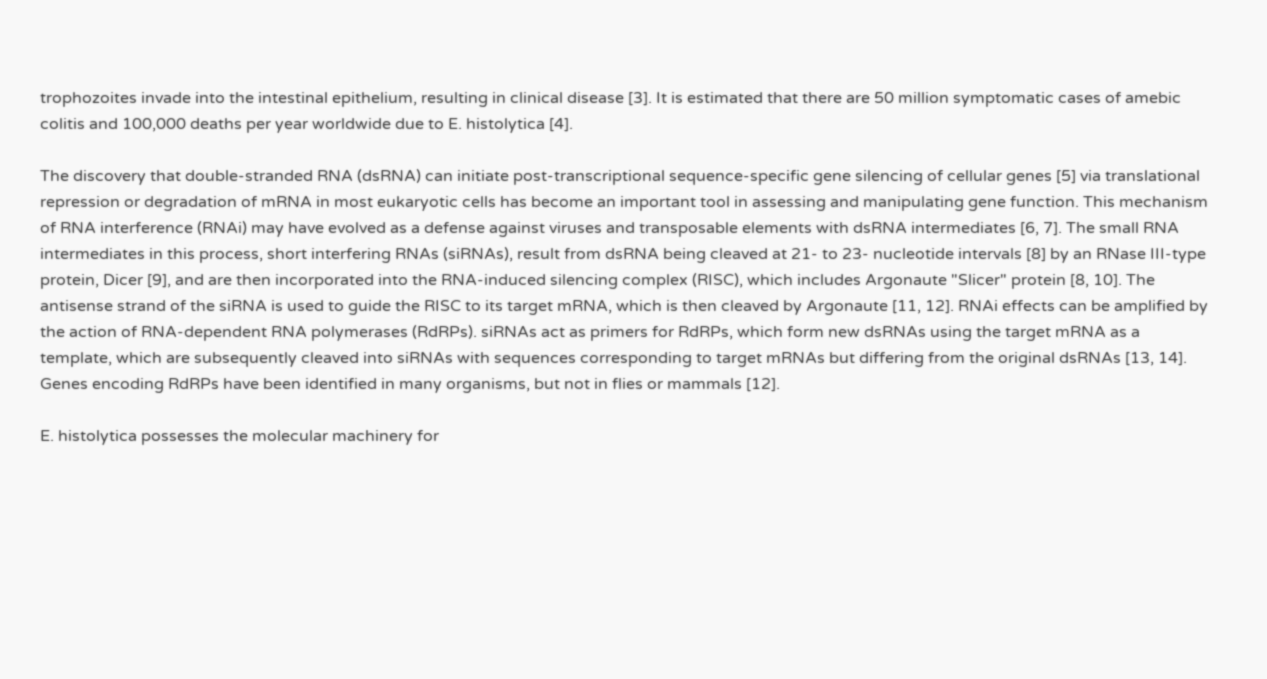trophozoites invade into the intestinal epithelium, resulting in clinical disease [3]. It is estimated that there are 50 million symptomatic cases of amebic colitis and 100,000 deaths per year worldwide due to E. histolytica [4].

The discovery that double-stranded RNA (dsRNA) can initiate post-transcriptional sequence-specific gene silencing of cellular genes [5] via translational repression or degradation of mRNA in most eukaryotic cells has become an important tool in assessing and manipulating gene function. This mechanism of RNA interference (RNAi) may have evolved as a defense against viruses and transposable elements with dsRNA intermediates [6, 7]. The small RNA intermediates in this process, short interfering RNAs (siRNAs), result from dsRNA being cleaved at 21- to 23- nucleotide intervals [8] by an RNase III-type protein, Dicer [9], and are then incorporated into the RNA-induced silencing complex (RISC), which includes Argonaute "Slicer" protein [8, 10]. The antisense strand of the siRNA is used to guide the RISC to its target mRNA, which is then cleaved by Argonaute [11, 12]. RNAi effects can be amplified by the action of RNA-dependent RNA polymerases (RdRPs). siRNAs act as primers for RdRPs, which form new dsRNAs using the target mRNA as a template, which are subsequently cleaved into siRNAs with sequences corresponding to target mRNAs but differing from the original dsRNAs [13, 14]. Genes encoding RdRPs have been identified in many organisms, but not in flies or mammals [12].

E. histolytica possesses the molecular machinery for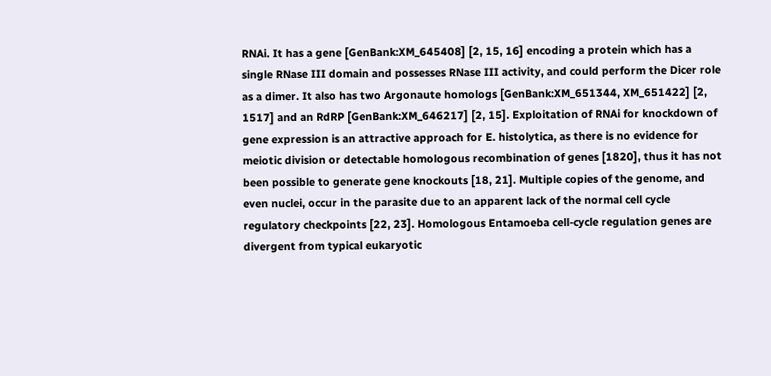RNAi. It has a gene [GenBank:XM_645408] [2, 15, 16] encoding a protein which has a single RNase III domain and possesses RNase III activity, and could perform the Dicer role as a dimer. It also has two Argonaute homologs [GenBank:XM_651344, XM_651422] [2, 1517] and an RdRP [GenBank:XM_646217] [2, 15]. Exploitation of RNAi for knockdown of gene expression is an attractive approach for E. histolytica, as there is no evidence for meiotic division or detectable homologous recombination of genes [1820], thus it has not been possible to generate gene knockouts [18, 21]. Multiple copies of the genome, and even nuclei, occur in the parasite due to an apparent lack of the normal cell cycle regulatory checkpoints [22, 23]. Homologous Entamoeba cell-cycle regulation genes are divergent from typical eukaryotic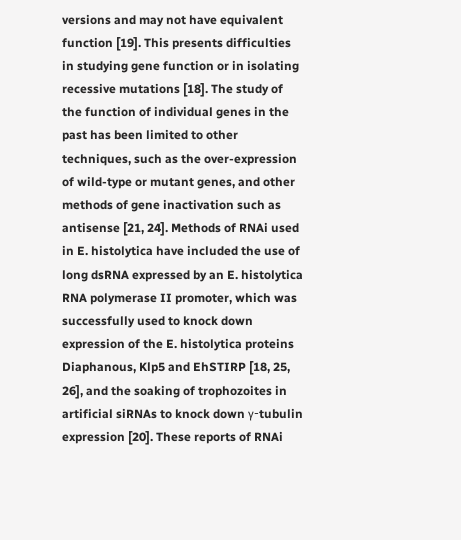versions and may not have equivalent function [19]. This presents difficulties in studying gene function or in isolating recessive mutations [18]. The study of the function of individual genes in the past has been limited to other techniques, such as the over-expression of wild-type or mutant genes, and other methods of gene inactivation such as antisense [21, 24]. Methods of RNAi used in E. histolytica have included the use of long dsRNA expressed by an E. histolytica RNA polymerase II promoter, which was successfully used to knock down expression of the E. histolytica proteins Diaphanous, Klp5 and EhSTIRP [18, 25, 26], and the soaking of trophozoites in artificial siRNAs to knock down γ-tubulin expression [20]. These reports of RNAi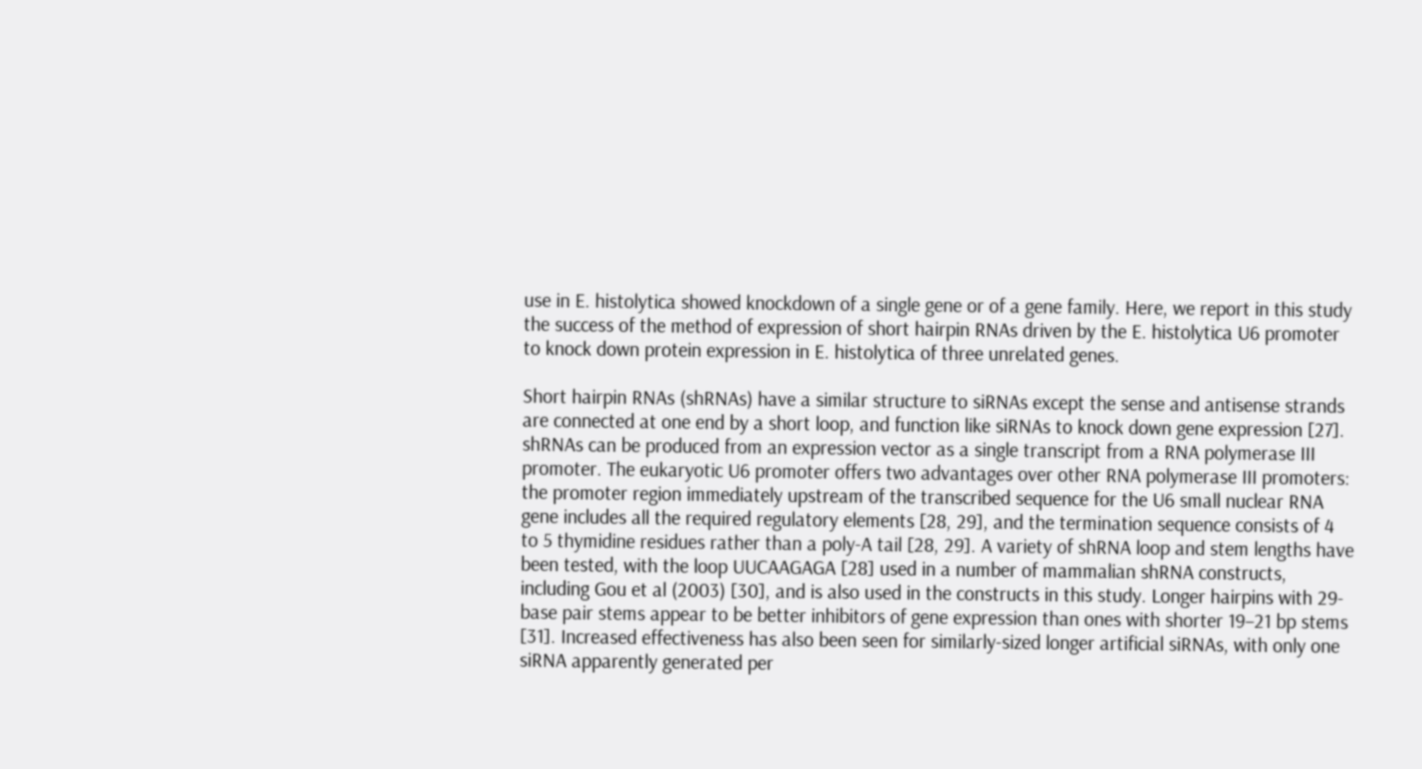use in E. histolytica showed knockdown of a single gene or of a gene family. Here, we report in this study the success of the method of expression of short hairpin RNAs driven by the E. histolytica U6 promoter to knock down protein expression in E. histolytica of three unrelated genes.

Short hairpin RNAs (shRNAs) have a similar structure to siRNAs except the sense and antisense strands are connected at one end by a short loop, and function like siRNAs to knock down gene expression [27]. shRNAs can be produced from an expression vector as a single transcript from a RNA polymerase III promoter. The eukaryotic U6 promoter offers two advantages over other RNA polymerase III promoters: the promoter region immediately upstream of the transcribed sequence for the U6 small nuclear RNA gene includes all the required regulatory elements [28, 29], and the termination sequence consists of 4 to 5 thymidine residues rather than a poly-A tail [28, 29]. A variety of shRNA loop and stem lengths have been tested, with the loop UUCAAGAGA [28] used in a number of mammalian shRNA constructs, including Gou et al (2003) [30], and is also used in the constructs in this study. Longer hairpins with 29-base pair stems appear to be better inhibitors of gene expression than ones with shorter 19–21 bp stems [31]. Increased effectiveness has also been seen for similarly-sized longer artificial siRNAs, with only one siRNA apparently generated per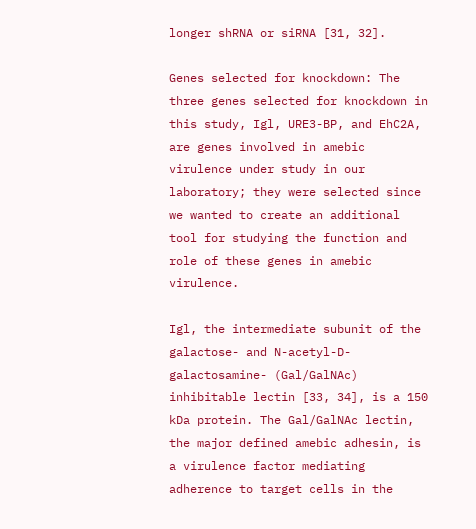longer shRNA or siRNA [31, 32].

Genes selected for knockdown: The three genes selected for knockdown in this study, Igl, URE3-BP, and EhC2A, are genes involved in amebic virulence under study in our laboratory; they were selected since we wanted to create an additional tool for studying the function and role of these genes in amebic virulence.

Igl, the intermediate subunit of the galactose- and N-acetyl-D-galactosamine- (Gal/GalNAc) inhibitable lectin [33, 34], is a 150 kDa protein. The Gal/GalNAc lectin, the major defined amebic adhesin, is a virulence factor mediating adherence to target cells in the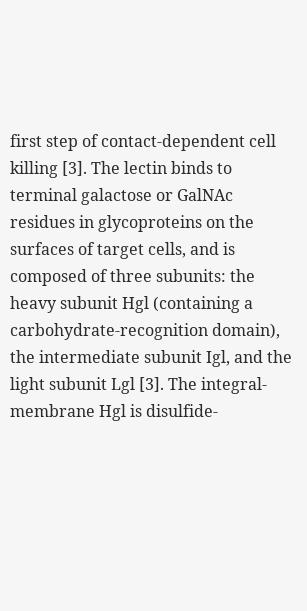first step of contact-dependent cell killing [3]. The lectin binds to terminal galactose or GalNAc residues in glycoproteins on the surfaces of target cells, and is composed of three subunits: the heavy subunit Hgl (containing a carbohydrate-recognition domain), the intermediate subunit Igl, and the light subunit Lgl [3]. The integral-membrane Hgl is disulfide-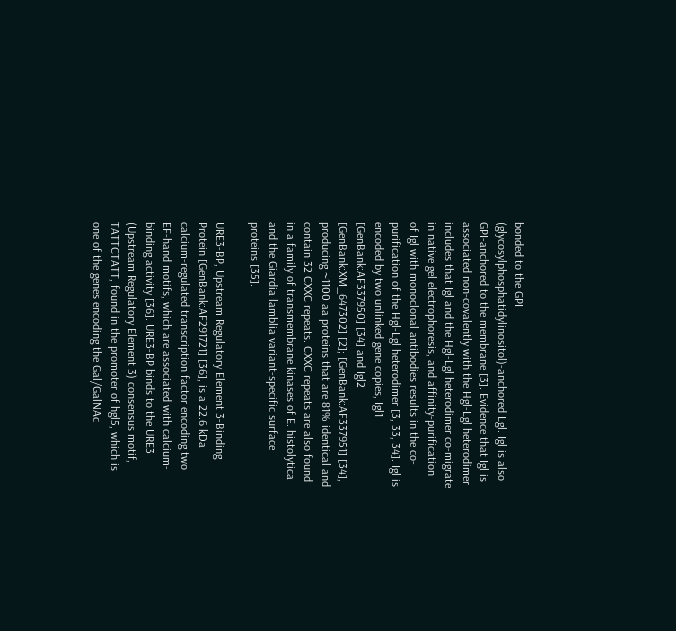bonded to the GPI (glycosylphosphatidylinositol)-anchored Lgl. Igl is also GPI-anchored to the membrane [3]. Evidence that Igl is associated non-covalently with the Hgl-Lgl heterodimer includes that Igl and the Hgl-Lgl heterodimer co-migrate in native gel electrophoresis, and affinity-purification of Igl with monoclonal antibodies results in the co-purification of the Hgl-Lgl heterodimer [3, 33, 34]. Igl is encoded by two unlinked gene copies, Igl1 [GenBank:AF337950] [34] and Igl2 [GenBank:XM_647302] [2]; [GenBank:AF337951] [34], producing ~1100 aa proteins that are 81% identical and contain 32 CXXC repeats. CXXC repeats are also found in a family of transmembrane kinases of E. histolytica and the Giardia lamblia variant-specific surface proteins [35].

URE3-BP, Upstream Regulatory Element 3-Binding Protein [GenBank:AF291721] [36], is a 22.6 kDa calcium-regulated transcription factor encoding two EF-hand motifs, which are associated with calcium-binding activity [36]. URE3-BP binds to the URE3 (Upstream Regulatory Element 3) consensus motif, TATTCTATT, found in the promoter of hgl5, which is one of the genes encoding the Gal/GalNAc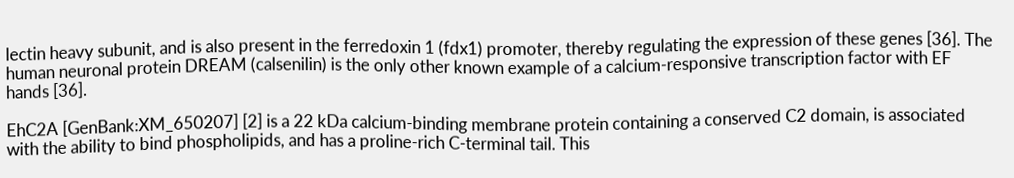lectin heavy subunit, and is also present in the ferredoxin 1 (fdx1) promoter, thereby regulating the expression of these genes [36]. The human neuronal protein DREAM (calsenilin) is the only other known example of a calcium-responsive transcription factor with EF hands [36].

EhC2A [GenBank:XM_650207] [2] is a 22 kDa calcium-binding membrane protein containing a conserved C2 domain, is associated with the ability to bind phospholipids, and has a proline-rich C-terminal tail. This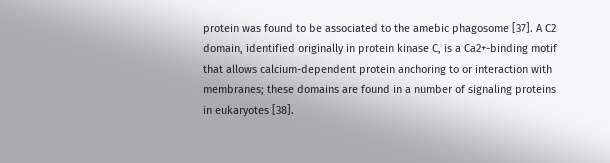protein was found to be associated to the amebic phagosome [37]. A C2 domain, identified originally in protein kinase C, is a Ca2+-binding motif that allows calcium-dependent protein anchoring to or interaction with membranes; these domains are found in a number of signaling proteins in eukaryotes [38].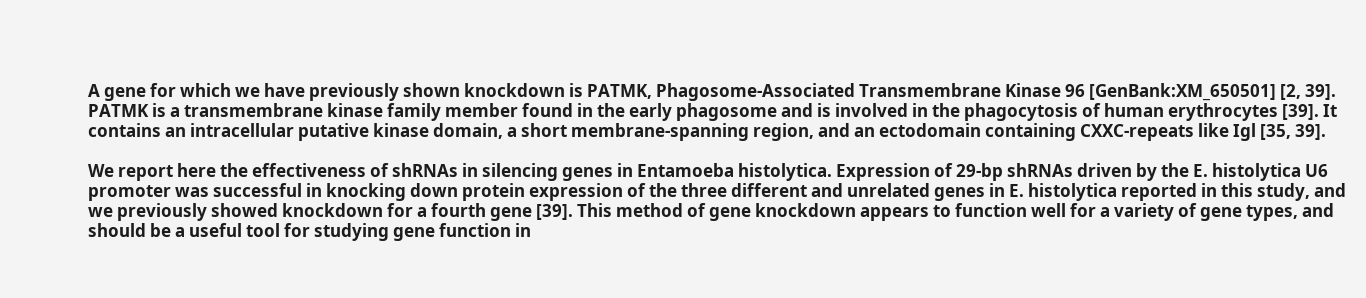A gene for which we have previously shown knockdown is PATMK, Phagosome-Associated Transmembrane Kinase 96 [GenBank:XM_650501] [2, 39]. PATMK is a transmembrane kinase family member found in the early phagosome and is involved in the phagocytosis of human erythrocytes [39]. It contains an intracellular putative kinase domain, a short membrane-spanning region, and an ectodomain containing CXXC-repeats like Igl [35, 39].

We report here the effectiveness of shRNAs in silencing genes in Entamoeba histolytica. Expression of 29-bp shRNAs driven by the E. histolytica U6 promoter was successful in knocking down protein expression of the three different and unrelated genes in E. histolytica reported in this study, and we previously showed knockdown for a fourth gene [39]. This method of gene knockdown appears to function well for a variety of gene types, and should be a useful tool for studying gene function in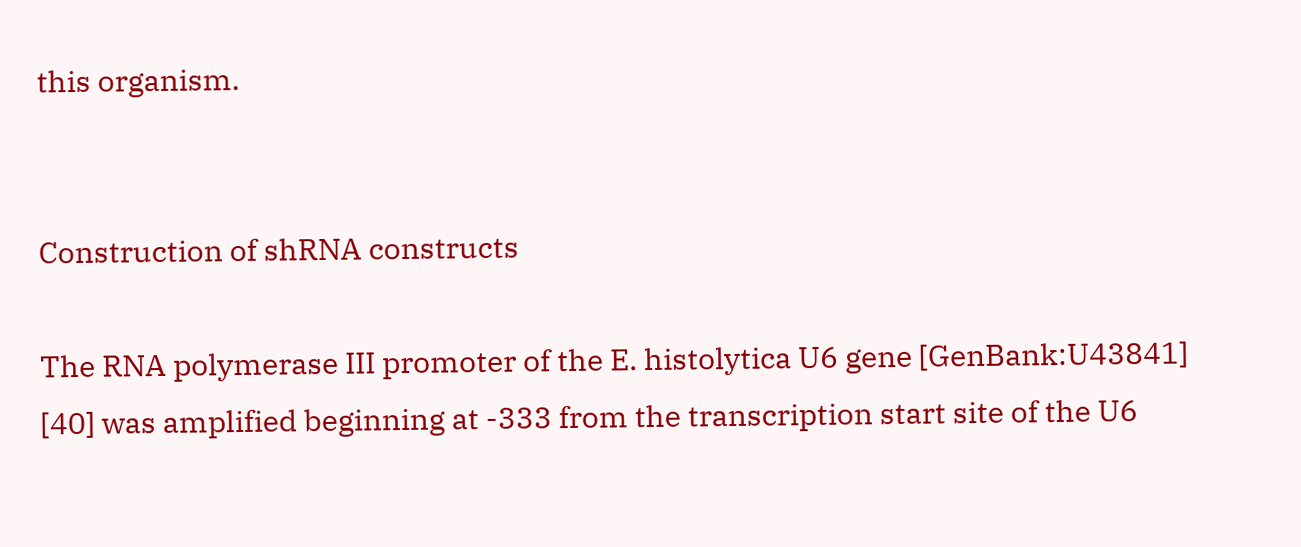this organism.


Construction of shRNA constructs

The RNA polymerase III promoter of the E. histolytica U6 gene [GenBank:U43841] [40] was amplified beginning at -333 from the transcription start site of the U6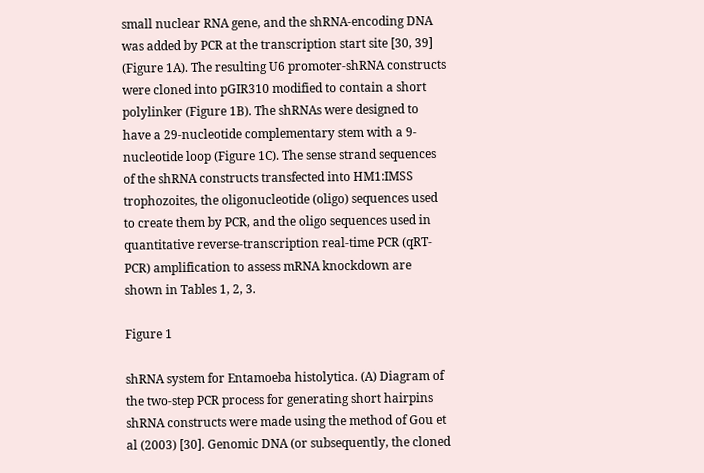small nuclear RNA gene, and the shRNA-encoding DNA was added by PCR at the transcription start site [30, 39] (Figure 1A). The resulting U6 promoter-shRNA constructs were cloned into pGIR310 modified to contain a short polylinker (Figure 1B). The shRNAs were designed to have a 29-nucleotide complementary stem with a 9-nucleotide loop (Figure 1C). The sense strand sequences of the shRNA constructs transfected into HM1:IMSS trophozoites, the oligonucleotide (oligo) sequences used to create them by PCR, and the oligo sequences used in quantitative reverse-transcription real-time PCR (qRT-PCR) amplification to assess mRNA knockdown are shown in Tables 1, 2, 3.

Figure 1

shRNA system for Entamoeba histolytica. (A) Diagram of the two-step PCR process for generating short hairpins shRNA constructs were made using the method of Gou et al (2003) [30]. Genomic DNA (or subsequently, the cloned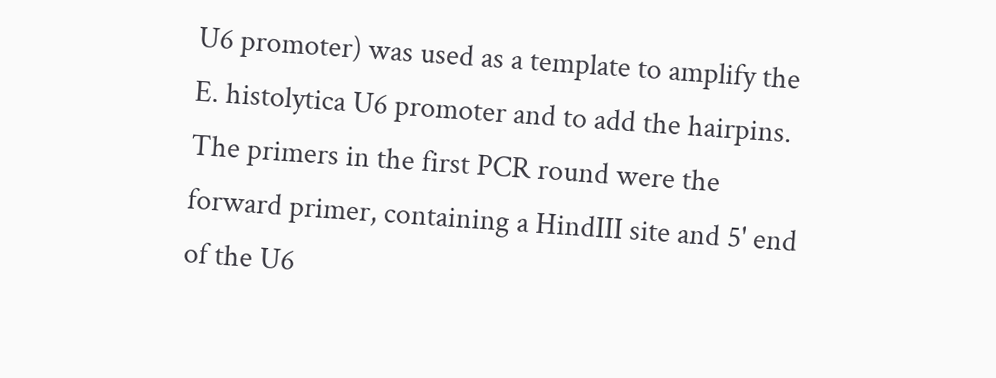U6 promoter) was used as a template to amplify the E. histolytica U6 promoter and to add the hairpins. The primers in the first PCR round were the forward primer, containing a HindIII site and 5' end of the U6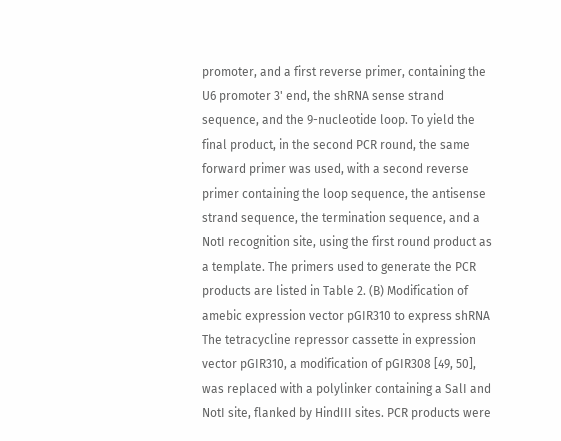promoter, and a first reverse primer, containing the U6 promoter 3' end, the shRNA sense strand sequence, and the 9-nucleotide loop. To yield the final product, in the second PCR round, the same forward primer was used, with a second reverse primer containing the loop sequence, the antisense strand sequence, the termination sequence, and a NotI recognition site, using the first round product as a template. The primers used to generate the PCR products are listed in Table 2. (B) Modification of amebic expression vector pGIR310 to express shRNA The tetracycline repressor cassette in expression vector pGIR310, a modification of pGIR308 [49, 50], was replaced with a polylinker containing a SalI and NotI site, flanked by HindIII sites. PCR products were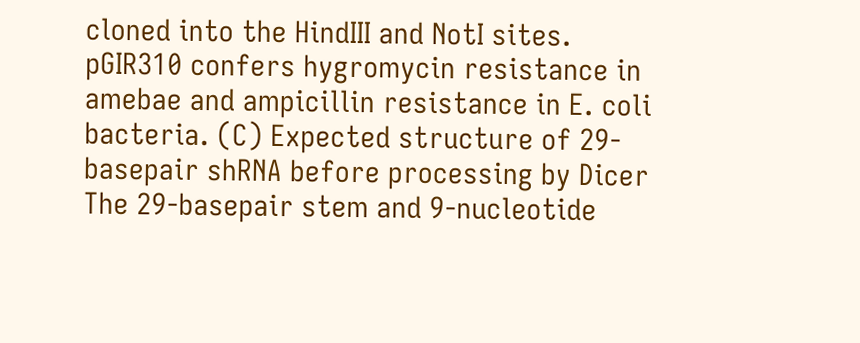cloned into the HindIII and NotI sites. pGIR310 confers hygromycin resistance in amebae and ampicillin resistance in E. coli bacteria. (C) Expected structure of 29-basepair shRNA before processing by Dicer The 29-basepair stem and 9-nucleotide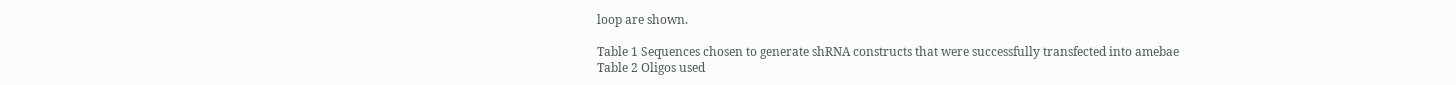loop are shown.

Table 1 Sequences chosen to generate shRNA constructs that were successfully transfected into amebae
Table 2 Oligos used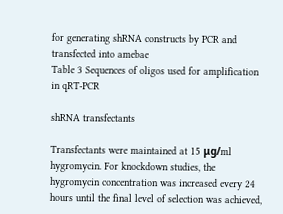for generating shRNA constructs by PCR and transfected into amebae
Table 3 Sequences of oligos used for amplification in qRT-PCR

shRNA transfectants

Transfectants were maintained at 15 μg/ml hygromycin. For knockdown studies, the hygromycin concentration was increased every 24 hours until the final level of selection was achieved,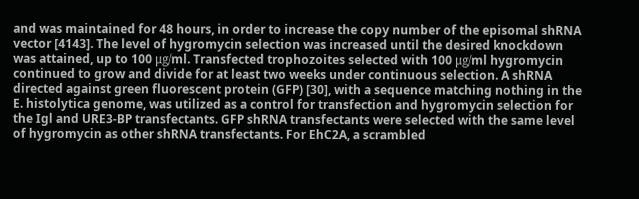and was maintained for 48 hours, in order to increase the copy number of the episomal shRNA vector [4143]. The level of hygromycin selection was increased until the desired knockdown was attained, up to 100 μg/ml. Transfected trophozoites selected with 100 μg/ml hygromycin continued to grow and divide for at least two weeks under continuous selection. A shRNA directed against green fluorescent protein (GFP) [30], with a sequence matching nothing in the E. histolytica genome, was utilized as a control for transfection and hygromycin selection for the Igl and URE3-BP transfectants. GFP shRNA transfectants were selected with the same level of hygromycin as other shRNA transfectants. For EhC2A, a scrambled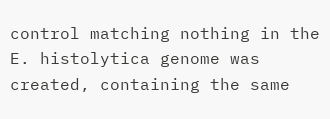control matching nothing in the E. histolytica genome was created, containing the same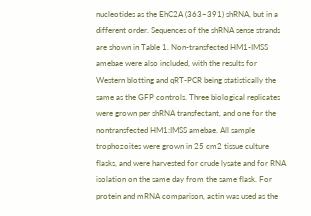nucleotides as the EhC2A (363–391) shRNA, but in a different order. Sequences of the shRNA sense strands are shown in Table 1. Non-transfected HM1-IMSS amebae were also included, with the results for Western blotting and qRT-PCR being statistically the same as the GFP controls. Three biological replicates were grown per shRNA transfectant, and one for the nontransfected HM1:IMSS amebae. All sample trophozoites were grown in 25 cm2 tissue culture flasks, and were harvested for crude lysate and for RNA isolation on the same day from the same flask. For protein and mRNA comparison, actin was used as the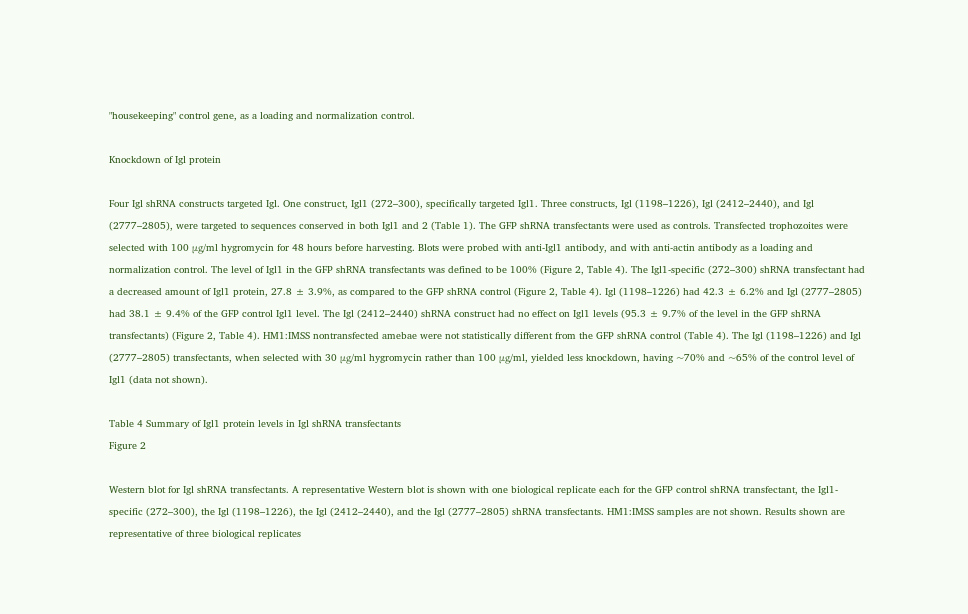"housekeeping" control gene, as a loading and normalization control.

Knockdown of Igl protein

Four Igl shRNA constructs targeted Igl. One construct, Igl1 (272–300), specifically targeted Igl1. Three constructs, Igl (1198–1226), Igl (2412–2440), and Igl (2777–2805), were targeted to sequences conserved in both Igl1 and 2 (Table 1). The GFP shRNA transfectants were used as controls. Transfected trophozoites were selected with 100 μg/ml hygromycin for 48 hours before harvesting. Blots were probed with anti-Igl1 antibody, and with anti-actin antibody as a loading and normalization control. The level of Igl1 in the GFP shRNA transfectants was defined to be 100% (Figure 2, Table 4). The Igl1-specific (272–300) shRNA transfectant had a decreased amount of Igl1 protein, 27.8 ± 3.9%, as compared to the GFP shRNA control (Figure 2, Table 4). Igl (1198–1226) had 42.3 ± 6.2% and Igl (2777–2805) had 38.1 ± 9.4% of the GFP control Igl1 level. The Igl (2412–2440) shRNA construct had no effect on Igl1 levels (95.3 ± 9.7% of the level in the GFP shRNA transfectants) (Figure 2, Table 4). HM1:IMSS nontransfected amebae were not statistically different from the GFP shRNA control (Table 4). The Igl (1198–1226) and Igl (2777–2805) transfectants, when selected with 30 μg/ml hygromycin rather than 100 μg/ml, yielded less knockdown, having ~70% and ~65% of the control level of Igl1 (data not shown).

Table 4 Summary of Igl1 protein levels in Igl shRNA transfectants
Figure 2

Western blot for Igl shRNA transfectants. A representative Western blot is shown with one biological replicate each for the GFP control shRNA transfectant, the Igl1-specific (272–300), the Igl (1198–1226), the Igl (2412–2440), and the Igl (2777–2805) shRNA transfectants. HM1:IMSS samples are not shown. Results shown are representative of three biological replicates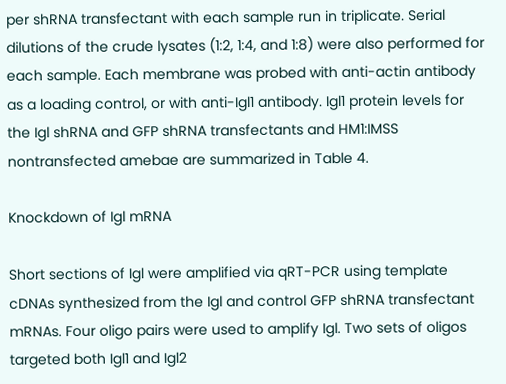per shRNA transfectant with each sample run in triplicate. Serial dilutions of the crude lysates (1:2, 1:4, and 1:8) were also performed for each sample. Each membrane was probed with anti-actin antibody as a loading control, or with anti-Igl1 antibody. Igl1 protein levels for the Igl shRNA and GFP shRNA transfectants and HM1:IMSS nontransfected amebae are summarized in Table 4.

Knockdown of Igl mRNA

Short sections of Igl were amplified via qRT-PCR using template cDNAs synthesized from the Igl and control GFP shRNA transfectant mRNAs. Four oligo pairs were used to amplify Igl. Two sets of oligos targeted both Igl1 and Igl2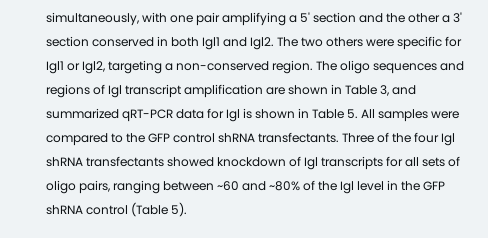simultaneously, with one pair amplifying a 5' section and the other a 3' section conserved in both Igl1 and Igl2. The two others were specific for Igl1 or Igl2, targeting a non-conserved region. The oligo sequences and regions of Igl transcript amplification are shown in Table 3, and summarized qRT-PCR data for Igl is shown in Table 5. All samples were compared to the GFP control shRNA transfectants. Three of the four Igl shRNA transfectants showed knockdown of Igl transcripts for all sets of oligo pairs, ranging between ~60 and ~80% of the Igl level in the GFP shRNA control (Table 5).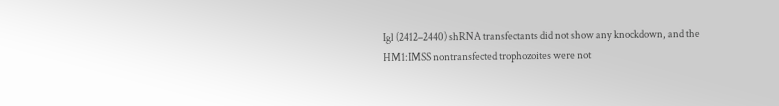Igl (2412–2440) shRNA transfectants did not show any knockdown, and the HM1:IMSS nontransfected trophozoites were not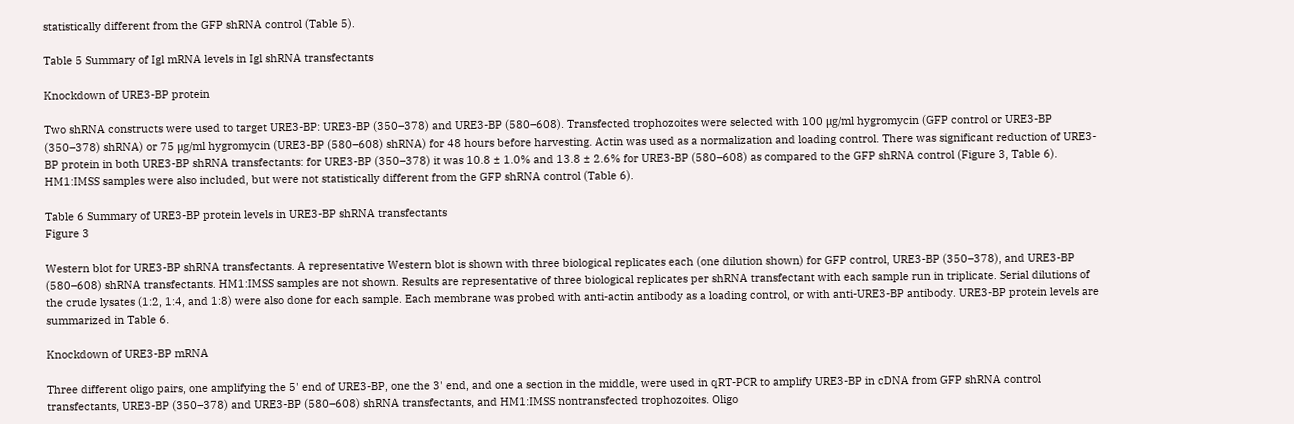statistically different from the GFP shRNA control (Table 5).

Table 5 Summary of Igl mRNA levels in Igl shRNA transfectants

Knockdown of URE3-BP protein

Two shRNA constructs were used to target URE3-BP: URE3-BP (350–378) and URE3-BP (580–608). Transfected trophozoites were selected with 100 μg/ml hygromycin (GFP control or URE3-BP (350–378) shRNA) or 75 μg/ml hygromycin (URE3-BP (580–608) shRNA) for 48 hours before harvesting. Actin was used as a normalization and loading control. There was significant reduction of URE3-BP protein in both URE3-BP shRNA transfectants: for URE3-BP (350–378) it was 10.8 ± 1.0% and 13.8 ± 2.6% for URE3-BP (580–608) as compared to the GFP shRNA control (Figure 3, Table 6). HM1:IMSS samples were also included, but were not statistically different from the GFP shRNA control (Table 6).

Table 6 Summary of URE3-BP protein levels in URE3-BP shRNA transfectants
Figure 3

Western blot for URE3-BP shRNA transfectants. A representative Western blot is shown with three biological replicates each (one dilution shown) for GFP control, URE3-BP (350–378), and URE3-BP (580–608) shRNA transfectants. HM1:IMSS samples are not shown. Results are representative of three biological replicates per shRNA transfectant with each sample run in triplicate. Serial dilutions of the crude lysates (1:2, 1:4, and 1:8) were also done for each sample. Each membrane was probed with anti-actin antibody as a loading control, or with anti-URE3-BP antibody. URE3-BP protein levels are summarized in Table 6.

Knockdown of URE3-BP mRNA

Three different oligo pairs, one amplifying the 5' end of URE3-BP, one the 3' end, and one a section in the middle, were used in qRT-PCR to amplify URE3-BP in cDNA from GFP shRNA control transfectants, URE3-BP (350–378) and URE3-BP (580–608) shRNA transfectants, and HM1:IMSS nontransfected trophozoites. Oligo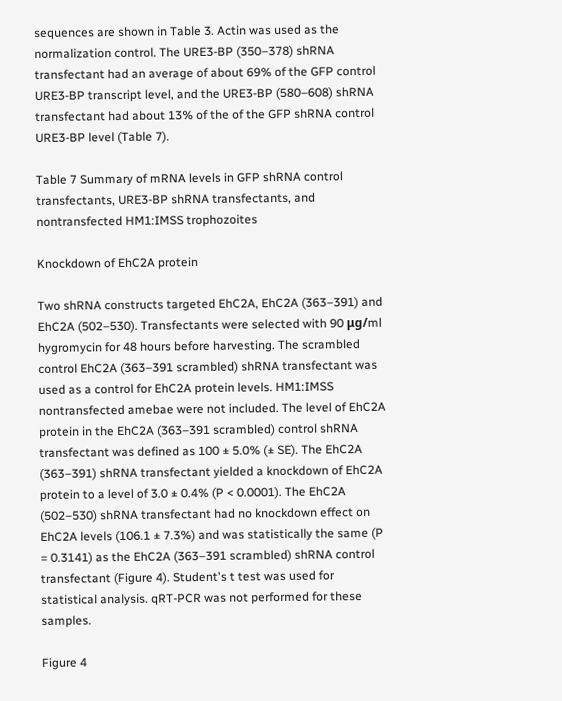sequences are shown in Table 3. Actin was used as the normalization control. The URE3-BP (350–378) shRNA transfectant had an average of about 69% of the GFP control URE3-BP transcript level, and the URE3-BP (580–608) shRNA transfectant had about 13% of the of the GFP shRNA control URE3-BP level (Table 7).

Table 7 Summary of mRNA levels in GFP shRNA control transfectants, URE3-BP shRNA transfectants, and nontransfected HM1:IMSS trophozoites

Knockdown of EhC2A protein

Two shRNA constructs targeted EhC2A, EhC2A (363–391) and EhC2A (502–530). Transfectants were selected with 90 μg/ml hygromycin for 48 hours before harvesting. The scrambled control EhC2A (363–391 scrambled) shRNA transfectant was used as a control for EhC2A protein levels. HM1:IMSS nontransfected amebae were not included. The level of EhC2A protein in the EhC2A (363–391 scrambled) control shRNA transfectant was defined as 100 ± 5.0% (± SE). The EhC2A (363–391) shRNA transfectant yielded a knockdown of EhC2A protein to a level of 3.0 ± 0.4% (P < 0.0001). The EhC2A (502–530) shRNA transfectant had no knockdown effect on EhC2A levels (106.1 ± 7.3%) and was statistically the same (P = 0.3141) as the EhC2A (363–391 scrambled) shRNA control transfectant (Figure 4). Student's t test was used for statistical analysis. qRT-PCR was not performed for these samples.

Figure 4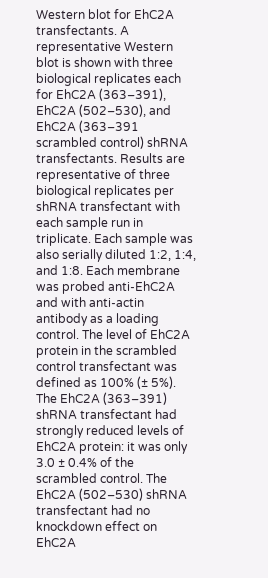Western blot for EhC2A transfectants. A representative Western blot is shown with three biological replicates each for EhC2A (363–391), EhC2A (502–530), and EhC2A (363–391 scrambled control) shRNA transfectants. Results are representative of three biological replicates per shRNA transfectant with each sample run in triplicate. Each sample was also serially diluted 1:2, 1:4, and 1:8. Each membrane was probed anti-EhC2A and with anti-actin antibody as a loading control. The level of EhC2A protein in the scrambled control transfectant was defined as 100% (± 5%). The EhC2A (363–391) shRNA transfectant had strongly reduced levels of EhC2A protein: it was only 3.0 ± 0.4% of the scrambled control. The EhC2A (502–530) shRNA transfectant had no knockdown effect on EhC2A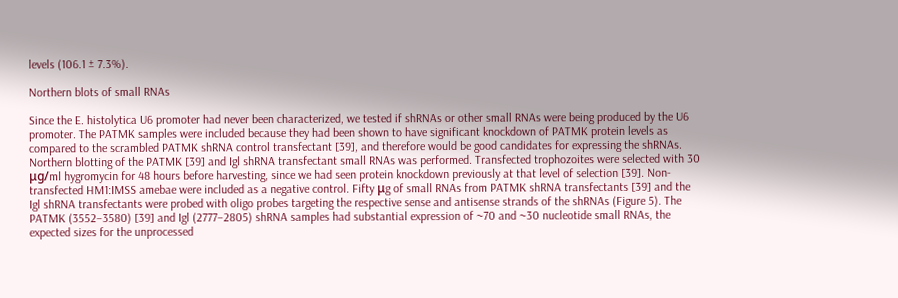levels (106.1 ± 7.3%).

Northern blots of small RNAs

Since the E. histolytica U6 promoter had never been characterized, we tested if shRNAs or other small RNAs were being produced by the U6 promoter. The PATMK samples were included because they had been shown to have significant knockdown of PATMK protein levels as compared to the scrambled PATMK shRNA control transfectant [39], and therefore would be good candidates for expressing the shRNAs. Northern blotting of the PATMK [39] and Igl shRNA transfectant small RNAs was performed. Transfected trophozoites were selected with 30 μg/ml hygromycin for 48 hours before harvesting, since we had seen protein knockdown previously at that level of selection [39]. Non-transfected HM1:IMSS amebae were included as a negative control. Fifty μg of small RNAs from PATMK shRNA transfectants [39] and the Igl shRNA transfectants were probed with oligo probes targeting the respective sense and antisense strands of the shRNAs (Figure 5). The PATMK (3552–3580) [39] and Igl (2777–2805) shRNA samples had substantial expression of ~70 and ~30 nucleotide small RNAs, the expected sizes for the unprocessed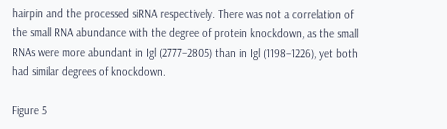hairpin and the processed siRNA respectively. There was not a correlation of the small RNA abundance with the degree of protein knockdown, as the small RNAs were more abundant in Igl (2777–2805) than in Igl (1198–1226), yet both had similar degrees of knockdown.

Figure 5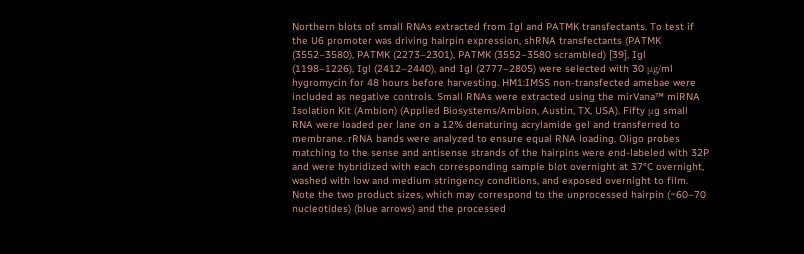Northern blots of small RNAs extracted from Igl and PATMK transfectants. To test if the U6 promoter was driving hairpin expression, shRNA transfectants (PATMK (3552–3580), PATMK (2273–2301), PATMK (3552–3580 scrambled) [39], Igl (1198–1226), Igl (2412–2440), and Igl (2777–2805) were selected with 30 μg/ml hygromycin for 48 hours before harvesting. HM1:IMSS non-transfected amebae were included as negative controls. Small RNAs were extracted using the mirVana™ miRNA Isolation Kit (Ambion) (Applied Biosystems/Ambion, Austin, TX, USA). Fifty μg small RNA were loaded per lane on a 12% denaturing acrylamide gel and transferred to membrane. rRNA bands were analyzed to ensure equal RNA loading. Oligo probes matching to the sense and antisense strands of the hairpins were end-labeled with 32P and were hybridized with each corresponding sample blot overnight at 37°C overnight, washed with low and medium stringency conditions, and exposed overnight to film. Note the two product sizes, which may correspond to the unprocessed hairpin (~60–70 nucleotides) (blue arrows) and the processed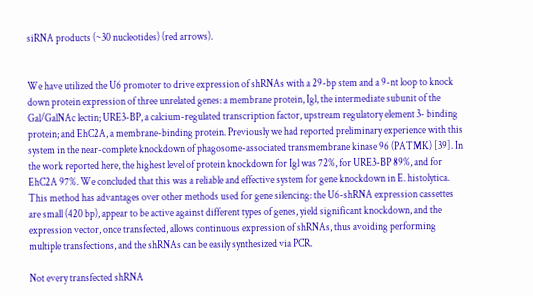siRNA products (~30 nucleotides) (red arrows).


We have utilized the U6 promoter to drive expression of shRNAs with a 29-bp stem and a 9-nt loop to knock down protein expression of three unrelated genes: a membrane protein, Igl, the intermediate subunit of the Gal/GalNAc lectin; URE3-BP, a calcium-regulated transcription factor, upstream regulatory element 3- binding protein; and EhC2A, a membrane-binding protein. Previously we had reported preliminary experience with this system in the near-complete knockdown of phagosome-associated transmembrane kinase 96 (PATMK) [39]. In the work reported here, the highest level of protein knockdown for Igl was 72%, for URE3-BP 89%, and for EhC2A 97%. We concluded that this was a reliable and effective system for gene knockdown in E. histolytica. This method has advantages over other methods used for gene silencing: the U6-shRNA expression cassettes are small (420 bp), appear to be active against different types of genes, yield significant knockdown, and the expression vector, once transfected, allows continuous expression of shRNAs, thus avoiding performing multiple transfections, and the shRNAs can be easily synthesized via PCR.

Not every transfected shRNA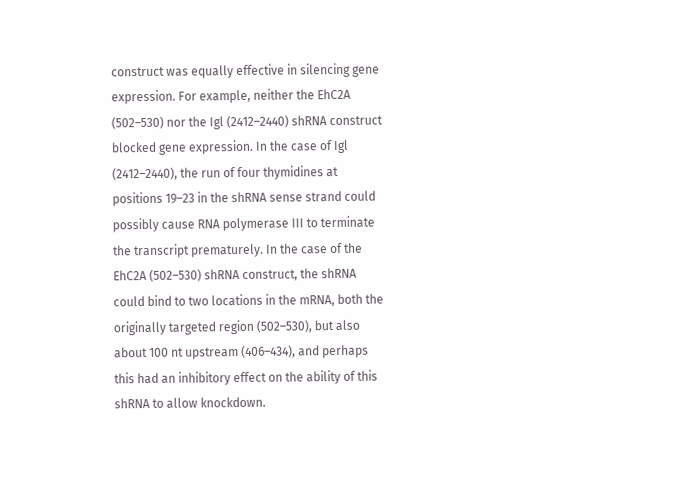construct was equally effective in silencing gene expression. For example, neither the EhC2A (502–530) nor the Igl (2412–2440) shRNA construct blocked gene expression. In the case of Igl (2412–2440), the run of four thymidines at positions 19–23 in the shRNA sense strand could possibly cause RNA polymerase III to terminate the transcript prematurely. In the case of the EhC2A (502–530) shRNA construct, the shRNA could bind to two locations in the mRNA, both the originally targeted region (502–530), but also about 100 nt upstream (406–434), and perhaps this had an inhibitory effect on the ability of this shRNA to allow knockdown.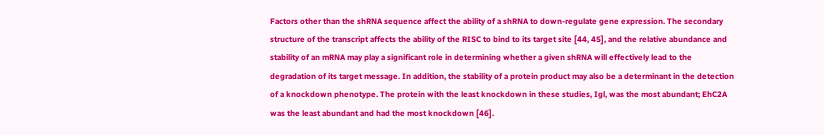Factors other than the shRNA sequence affect the ability of a shRNA to down-regulate gene expression. The secondary structure of the transcript affects the ability of the RISC to bind to its target site [44, 45], and the relative abundance and stability of an mRNA may play a significant role in determining whether a given shRNA will effectively lead to the degradation of its target message. In addition, the stability of a protein product may also be a determinant in the detection of a knockdown phenotype. The protein with the least knockdown in these studies, Igl, was the most abundant; EhC2A was the least abundant and had the most knockdown [46].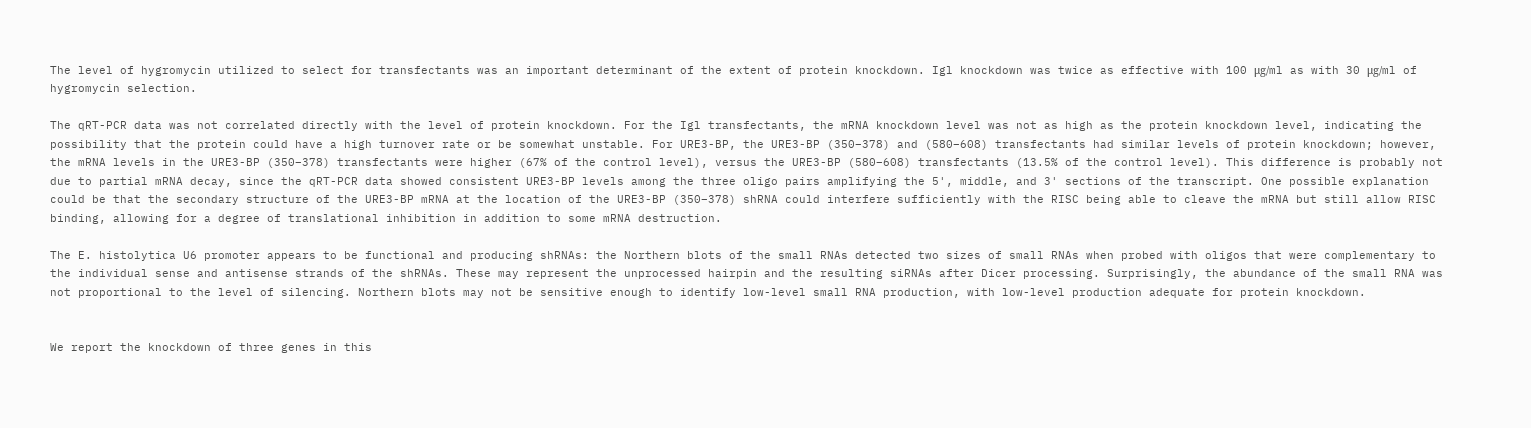The level of hygromycin utilized to select for transfectants was an important determinant of the extent of protein knockdown. Igl knockdown was twice as effective with 100 μg/ml as with 30 μg/ml of hygromycin selection.

The qRT-PCR data was not correlated directly with the level of protein knockdown. For the Igl transfectants, the mRNA knockdown level was not as high as the protein knockdown level, indicating the possibility that the protein could have a high turnover rate or be somewhat unstable. For URE3-BP, the URE3-BP (350–378) and (580–608) transfectants had similar levels of protein knockdown; however, the mRNA levels in the URE3-BP (350–378) transfectants were higher (67% of the control level), versus the URE3-BP (580–608) transfectants (13.5% of the control level). This difference is probably not due to partial mRNA decay, since the qRT-PCR data showed consistent URE3-BP levels among the three oligo pairs amplifying the 5', middle, and 3' sections of the transcript. One possible explanation could be that the secondary structure of the URE3-BP mRNA at the location of the URE3-BP (350–378) shRNA could interfere sufficiently with the RISC being able to cleave the mRNA but still allow RISC binding, allowing for a degree of translational inhibition in addition to some mRNA destruction.

The E. histolytica U6 promoter appears to be functional and producing shRNAs: the Northern blots of the small RNAs detected two sizes of small RNAs when probed with oligos that were complementary to the individual sense and antisense strands of the shRNAs. These may represent the unprocessed hairpin and the resulting siRNAs after Dicer processing. Surprisingly, the abundance of the small RNA was not proportional to the level of silencing. Northern blots may not be sensitive enough to identify low-level small RNA production, with low-level production adequate for protein knockdown.


We report the knockdown of three genes in this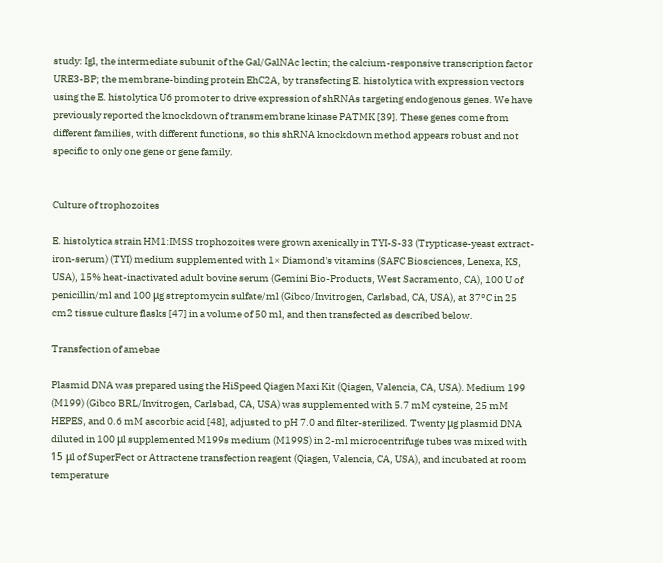study: Igl, the intermediate subunit of the Gal/GalNAc lectin; the calcium-responsive transcription factor URE3-BP; the membrane-binding protein EhC2A, by transfecting E. histolytica with expression vectors using the E. histolytica U6 promoter to drive expression of shRNAs targeting endogenous genes. We have previously reported the knockdown of transmembrane kinase PATMK [39]. These genes come from different families, with different functions, so this shRNA knockdown method appears robust and not specific to only one gene or gene family.


Culture of trophozoites

E. histolytica strain HM1:IMSS trophozoites were grown axenically in TYI-S-33 (Trypticase-yeast extract-iron-serum) (TYI) medium supplemented with 1× Diamond's vitamins (SAFC Biosciences, Lenexa, KS, USA), 15% heat-inactivated adult bovine serum (Gemini Bio-Products, West Sacramento, CA), 100 U of penicillin/ml and 100 μg streptomycin sulfate/ml (Gibco/Invitrogen, Carlsbad, CA, USA), at 37°C in 25 cm2 tissue culture flasks [47] in a volume of 50 ml, and then transfected as described below.

Transfection of amebae

Plasmid DNA was prepared using the HiSpeed Qiagen Maxi Kit (Qiagen, Valencia, CA, USA). Medium 199 (M199) (Gibco BRL/Invitrogen, Carlsbad, CA, USA) was supplemented with 5.7 mM cysteine, 25 mM HEPES, and 0.6 mM ascorbic acid [48], adjusted to pH 7.0 and filter-sterilized. Twenty μg plasmid DNA diluted in 100 μl supplemented M199s medium (M199S) in 2-ml microcentrifuge tubes was mixed with 15 μl of SuperFect or Attractene transfection reagent (Qiagen, Valencia, CA, USA), and incubated at room temperature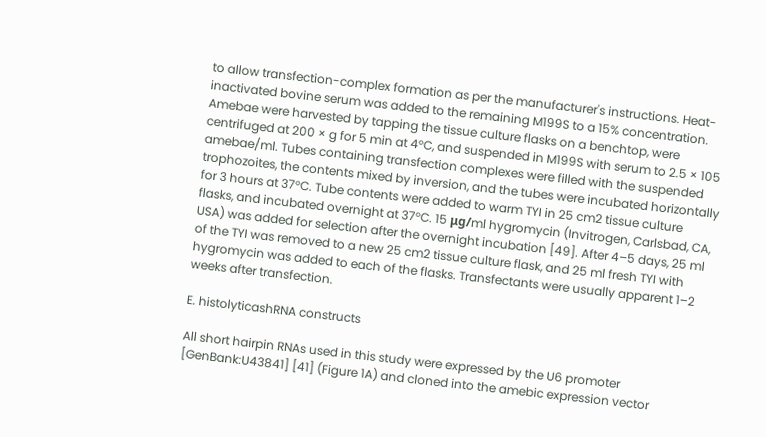to allow transfection-complex formation as per the manufacturer's instructions. Heat-inactivated bovine serum was added to the remaining M199S to a 15% concentration. Amebae were harvested by tapping the tissue culture flasks on a benchtop, were centrifuged at 200 × g for 5 min at 4°C, and suspended in M199S with serum to 2.5 × 105 amebae/ml. Tubes containing transfection complexes were filled with the suspended trophozoites, the contents mixed by inversion, and the tubes were incubated horizontally for 3 hours at 37°C. Tube contents were added to warm TYI in 25 cm2 tissue culture flasks, and incubated overnight at 37°C. 15 μg/ml hygromycin (Invitrogen, Carlsbad, CA, USA) was added for selection after the overnight incubation [49]. After 4–5 days, 25 ml of the TYI was removed to a new 25 cm2 tissue culture flask, and 25 ml fresh TYI with hygromycin was added to each of the flasks. Transfectants were usually apparent 1–2 weeks after transfection.

E. histolyticashRNA constructs

All short hairpin RNAs used in this study were expressed by the U6 promoter [GenBank:U43841] [41] (Figure 1A) and cloned into the amebic expression vector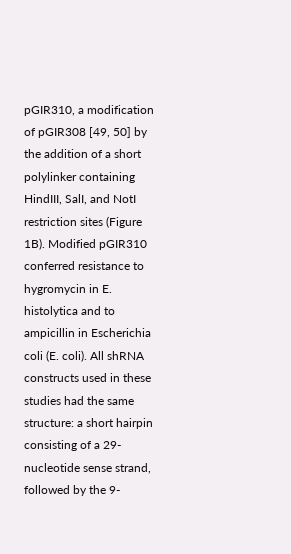pGIR310, a modification of pGIR308 [49, 50] by the addition of a short polylinker containing HindIII, SalI, and NotI restriction sites (Figure 1B). Modified pGIR310 conferred resistance to hygromycin in E. histolytica and to ampicillin in Escherichia coli (E. coli). All shRNA constructs used in these studies had the same structure: a short hairpin consisting of a 29-nucleotide sense strand, followed by the 9-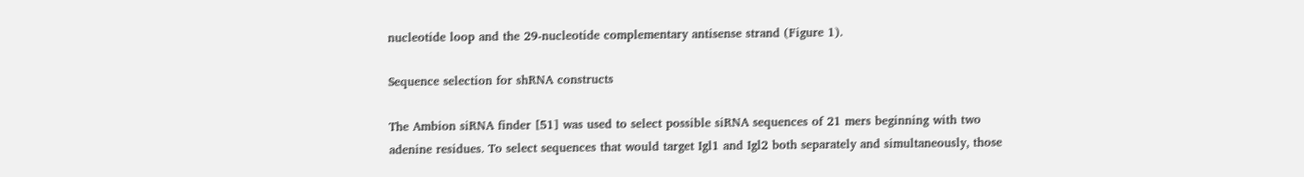nucleotide loop and the 29-nucleotide complementary antisense strand (Figure 1).

Sequence selection for shRNA constructs

The Ambion siRNA finder [51] was used to select possible siRNA sequences of 21 mers beginning with two adenine residues. To select sequences that would target Igl1 and Igl2 both separately and simultaneously, those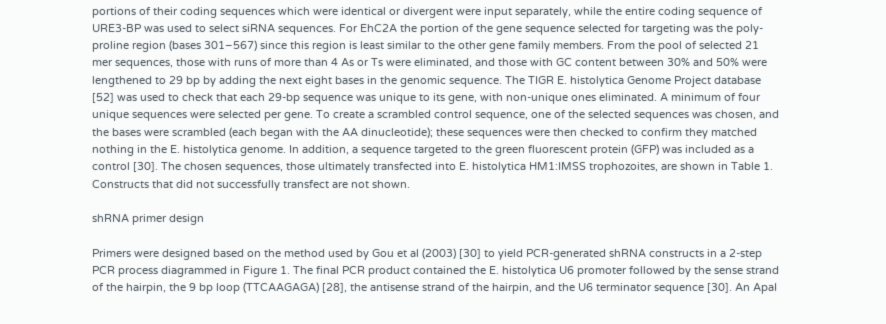portions of their coding sequences which were identical or divergent were input separately, while the entire coding sequence of URE3-BP was used to select siRNA sequences. For EhC2A the portion of the gene sequence selected for targeting was the poly-proline region (bases 301–567) since this region is least similar to the other gene family members. From the pool of selected 21 mer sequences, those with runs of more than 4 As or Ts were eliminated, and those with GC content between 30% and 50% were lengthened to 29 bp by adding the next eight bases in the genomic sequence. The TIGR E. histolytica Genome Project database [52] was used to check that each 29-bp sequence was unique to its gene, with non-unique ones eliminated. A minimum of four unique sequences were selected per gene. To create a scrambled control sequence, one of the selected sequences was chosen, and the bases were scrambled (each began with the AA dinucleotide); these sequences were then checked to confirm they matched nothing in the E. histolytica genome. In addition, a sequence targeted to the green fluorescent protein (GFP) was included as a control [30]. The chosen sequences, those ultimately transfected into E. histolytica HM1:IMSS trophozoites, are shown in Table 1. Constructs that did not successfully transfect are not shown.

shRNA primer design

Primers were designed based on the method used by Gou et al (2003) [30] to yield PCR-generated shRNA constructs in a 2-step PCR process diagrammed in Figure 1. The final PCR product contained the E. histolytica U6 promoter followed by the sense strand of the hairpin, the 9 bp loop (TTCAAGAGA) [28], the antisense strand of the hairpin, and the U6 terminator sequence [30]. An ApaI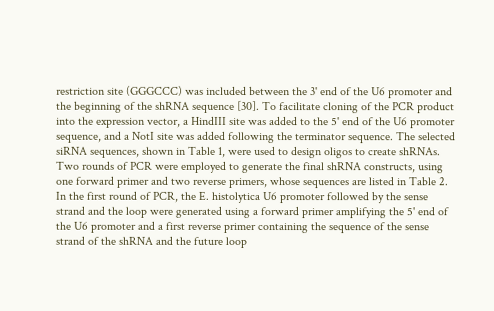restriction site (GGGCCC) was included between the 3' end of the U6 promoter and the beginning of the shRNA sequence [30]. To facilitate cloning of the PCR product into the expression vector, a HindIII site was added to the 5' end of the U6 promoter sequence, and a NotI site was added following the terminator sequence. The selected siRNA sequences, shown in Table 1, were used to design oligos to create shRNAs. Two rounds of PCR were employed to generate the final shRNA constructs, using one forward primer and two reverse primers, whose sequences are listed in Table 2. In the first round of PCR, the E. histolytica U6 promoter followed by the sense strand and the loop were generated using a forward primer amplifying the 5' end of the U6 promoter and a first reverse primer containing the sequence of the sense strand of the shRNA and the future loop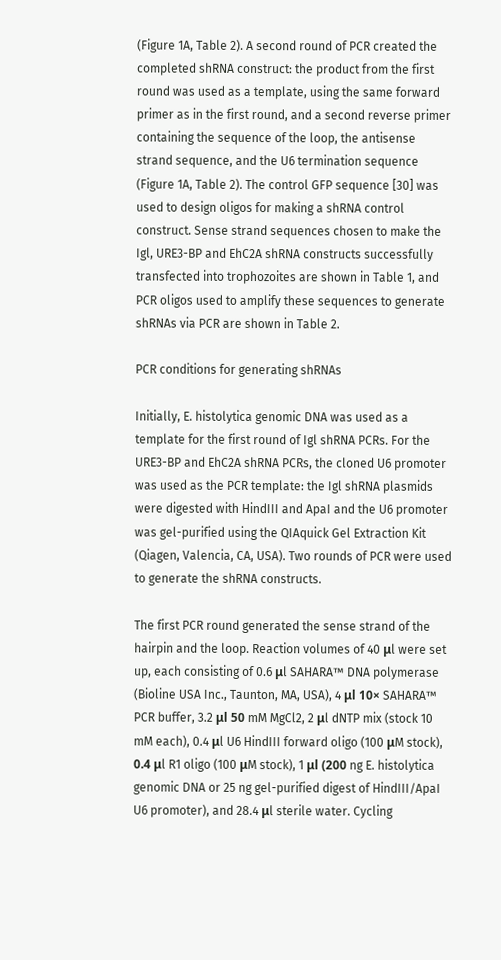(Figure 1A, Table 2). A second round of PCR created the completed shRNA construct: the product from the first round was used as a template, using the same forward primer as in the first round, and a second reverse primer containing the sequence of the loop, the antisense strand sequence, and the U6 termination sequence (Figure 1A, Table 2). The control GFP sequence [30] was used to design oligos for making a shRNA control construct. Sense strand sequences chosen to make the Igl, URE3-BP and EhC2A shRNA constructs successfully transfected into trophozoites are shown in Table 1, and PCR oligos used to amplify these sequences to generate shRNAs via PCR are shown in Table 2.

PCR conditions for generating shRNAs

Initially, E. histolytica genomic DNA was used as a template for the first round of Igl shRNA PCRs. For the URE3-BP and EhC2A shRNA PCRs, the cloned U6 promoter was used as the PCR template: the Igl shRNA plasmids were digested with HindIII and ApaI and the U6 promoter was gel-purified using the QIAquick Gel Extraction Kit (Qiagen, Valencia, CA, USA). Two rounds of PCR were used to generate the shRNA constructs.

The first PCR round generated the sense strand of the hairpin and the loop. Reaction volumes of 40 μl were set up, each consisting of 0.6 μl SAHARA™ DNA polymerase (Bioline USA Inc., Taunton, MA, USA), 4 μl 10× SAHARA™ PCR buffer, 3.2 μl 50 mM MgCl2, 2 μl dNTP mix (stock 10 mM each), 0.4 μl U6 HindIII forward oligo (100 μM stock), 0.4 μl R1 oligo (100 μM stock), 1 μl (200 ng E. histolytica genomic DNA or 25 ng gel-purified digest of HindIII/ApaI U6 promoter), and 28.4 μl sterile water. Cycling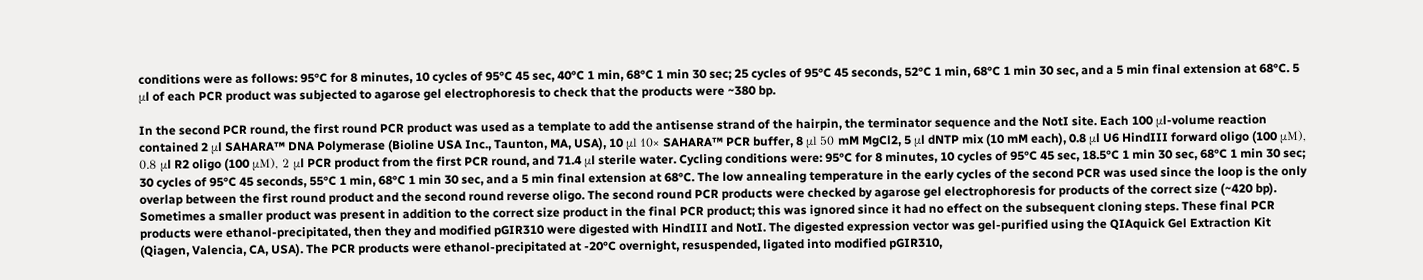conditions were as follows: 95°C for 8 minutes, 10 cycles of 95°C 45 sec, 40°C 1 min, 68°C 1 min 30 sec; 25 cycles of 95°C 45 seconds, 52°C 1 min, 68°C 1 min 30 sec, and a 5 min final extension at 68°C. 5 μl of each PCR product was subjected to agarose gel electrophoresis to check that the products were ~380 bp.

In the second PCR round, the first round PCR product was used as a template to add the antisense strand of the hairpin, the terminator sequence and the NotI site. Each 100 μl-volume reaction contained 2 μl SAHARA™ DNA Polymerase (Bioline USA Inc., Taunton, MA, USA), 10 μl 10× SAHARA™ PCR buffer, 8 μl 50 mM MgCl2, 5 μl dNTP mix (10 mM each), 0.8 μl U6 HindIII forward oligo (100 μM), 0.8 μl R2 oligo (100 μM), 2 μl PCR product from the first PCR round, and 71.4 μl sterile water. Cycling conditions were: 95°C for 8 minutes, 10 cycles of 95°C 45 sec, 18.5°C 1 min 30 sec, 68°C 1 min 30 sec; 30 cycles of 95°C 45 seconds, 55°C 1 min, 68°C 1 min 30 sec, and a 5 min final extension at 68°C. The low annealing temperature in the early cycles of the second PCR was used since the loop is the only overlap between the first round product and the second round reverse oligo. The second round PCR products were checked by agarose gel electrophoresis for products of the correct size (~420 bp). Sometimes a smaller product was present in addition to the correct size product in the final PCR product; this was ignored since it had no effect on the subsequent cloning steps. These final PCR products were ethanol-precipitated, then they and modified pGIR310 were digested with HindIII and NotI. The digested expression vector was gel-purified using the QIAquick Gel Extraction Kit (Qiagen, Valencia, CA, USA). The PCR products were ethanol-precipitated at -20°C overnight, resuspended, ligated into modified pGIR310,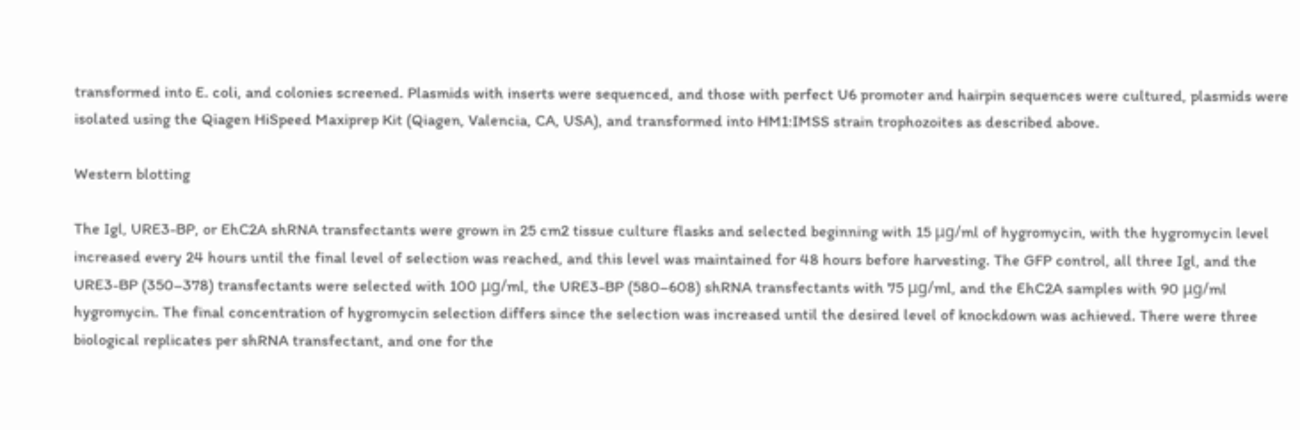transformed into E. coli, and colonies screened. Plasmids with inserts were sequenced, and those with perfect U6 promoter and hairpin sequences were cultured, plasmids were isolated using the Qiagen HiSpeed Maxiprep Kit (Qiagen, Valencia, CA, USA), and transformed into HM1:IMSS strain trophozoites as described above.

Western blotting

The Igl, URE3-BP, or EhC2A shRNA transfectants were grown in 25 cm2 tissue culture flasks and selected beginning with 15 μg/ml of hygromycin, with the hygromycin level increased every 24 hours until the final level of selection was reached, and this level was maintained for 48 hours before harvesting. The GFP control, all three Igl, and the URE3-BP (350–378) transfectants were selected with 100 μg/ml, the URE3-BP (580–608) shRNA transfectants with 75 μg/ml, and the EhC2A samples with 90 μg/ml hygromycin. The final concentration of hygromycin selection differs since the selection was increased until the desired level of knockdown was achieved. There were three biological replicates per shRNA transfectant, and one for the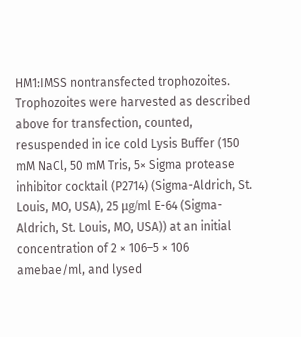HM1:IMSS nontransfected trophozoites. Trophozoites were harvested as described above for transfection, counted, resuspended in ice cold Lysis Buffer (150 mM NaCl, 50 mM Tris, 5× Sigma protease inhibitor cocktail (P2714) (Sigma-Aldrich, St. Louis, MO, USA), 25 μg/ml E-64 (Sigma-Aldrich, St. Louis, MO, USA)) at an initial concentration of 2 × 106–5 × 106 amebae/ml, and lysed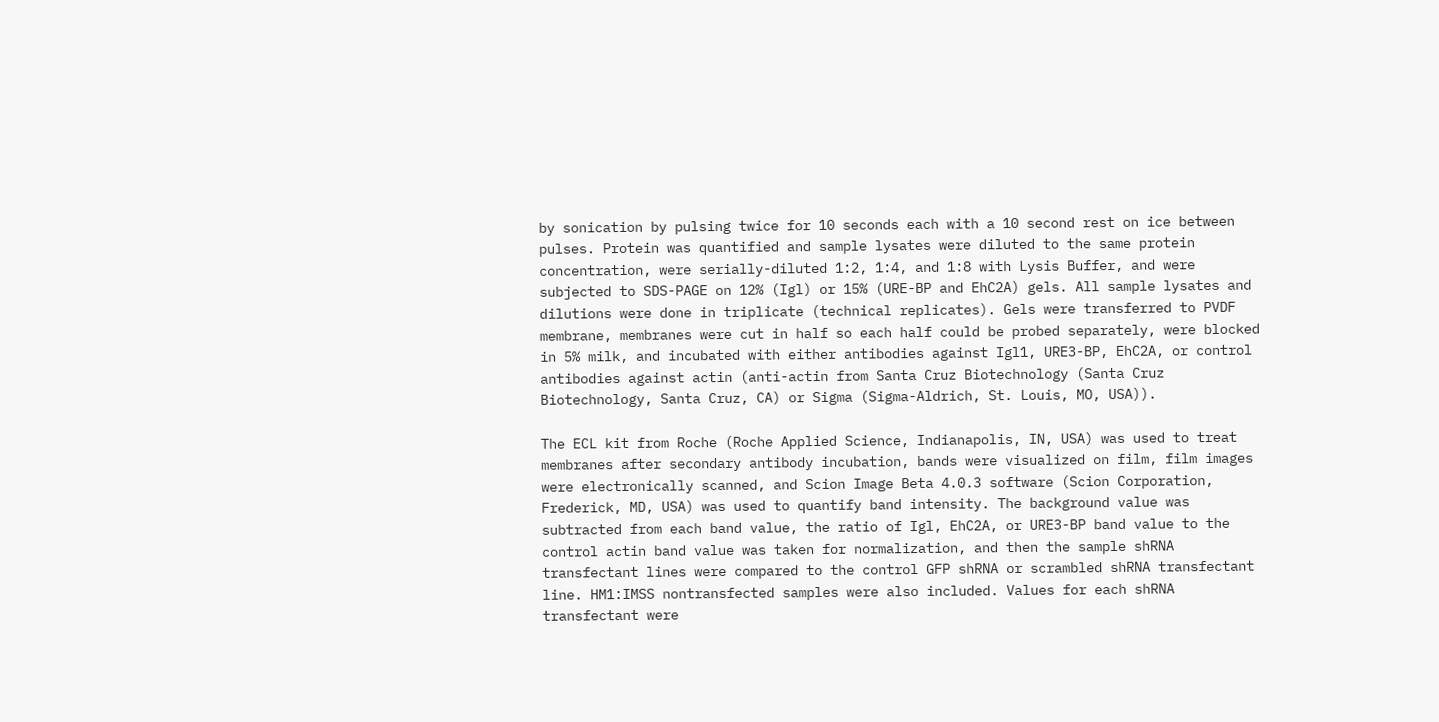by sonication by pulsing twice for 10 seconds each with a 10 second rest on ice between pulses. Protein was quantified and sample lysates were diluted to the same protein concentration, were serially-diluted 1:2, 1:4, and 1:8 with Lysis Buffer, and were subjected to SDS-PAGE on 12% (Igl) or 15% (URE-BP and EhC2A) gels. All sample lysates and dilutions were done in triplicate (technical replicates). Gels were transferred to PVDF membrane, membranes were cut in half so each half could be probed separately, were blocked in 5% milk, and incubated with either antibodies against Igl1, URE3-BP, EhC2A, or control antibodies against actin (anti-actin from Santa Cruz Biotechnology (Santa Cruz Biotechnology, Santa Cruz, CA) or Sigma (Sigma-Aldrich, St. Louis, MO, USA)).

The ECL kit from Roche (Roche Applied Science, Indianapolis, IN, USA) was used to treat membranes after secondary antibody incubation, bands were visualized on film, film images were electronically scanned, and Scion Image Beta 4.0.3 software (Scion Corporation, Frederick, MD, USA) was used to quantify band intensity. The background value was subtracted from each band value, the ratio of Igl, EhC2A, or URE3-BP band value to the control actin band value was taken for normalization, and then the sample shRNA transfectant lines were compared to the control GFP shRNA or scrambled shRNA transfectant line. HM1:IMSS nontransfected samples were also included. Values for each shRNA transfectant were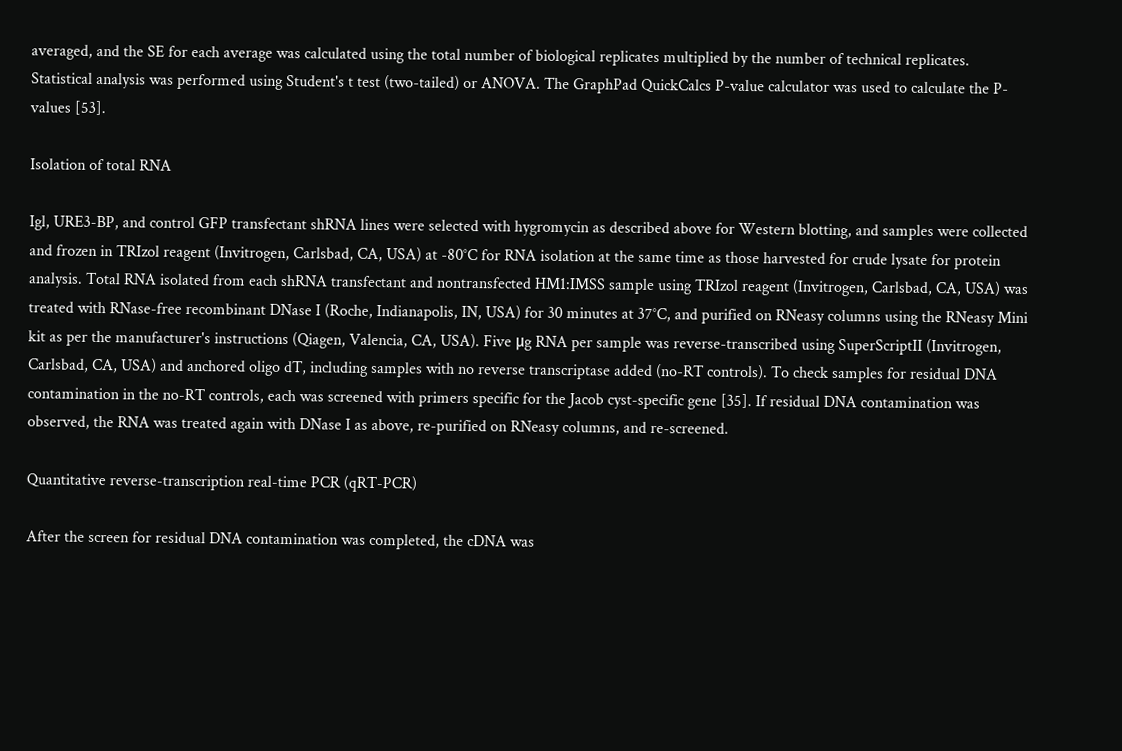averaged, and the SE for each average was calculated using the total number of biological replicates multiplied by the number of technical replicates. Statistical analysis was performed using Student's t test (two-tailed) or ANOVA. The GraphPad QuickCalcs P-value calculator was used to calculate the P-values [53].

Isolation of total RNA

Igl, URE3-BP, and control GFP transfectant shRNA lines were selected with hygromycin as described above for Western blotting, and samples were collected and frozen in TRIzol reagent (Invitrogen, Carlsbad, CA, USA) at -80°C for RNA isolation at the same time as those harvested for crude lysate for protein analysis. Total RNA isolated from each shRNA transfectant and nontransfected HM1:IMSS sample using TRIzol reagent (Invitrogen, Carlsbad, CA, USA) was treated with RNase-free recombinant DNase I (Roche, Indianapolis, IN, USA) for 30 minutes at 37°C, and purified on RNeasy columns using the RNeasy Mini kit as per the manufacturer's instructions (Qiagen, Valencia, CA, USA). Five μg RNA per sample was reverse-transcribed using SuperScriptII (Invitrogen, Carlsbad, CA, USA) and anchored oligo dT, including samples with no reverse transcriptase added (no-RT controls). To check samples for residual DNA contamination in the no-RT controls, each was screened with primers specific for the Jacob cyst-specific gene [35]. If residual DNA contamination was observed, the RNA was treated again with DNase I as above, re-purified on RNeasy columns, and re-screened.

Quantitative reverse-transcription real-time PCR (qRT-PCR)

After the screen for residual DNA contamination was completed, the cDNA was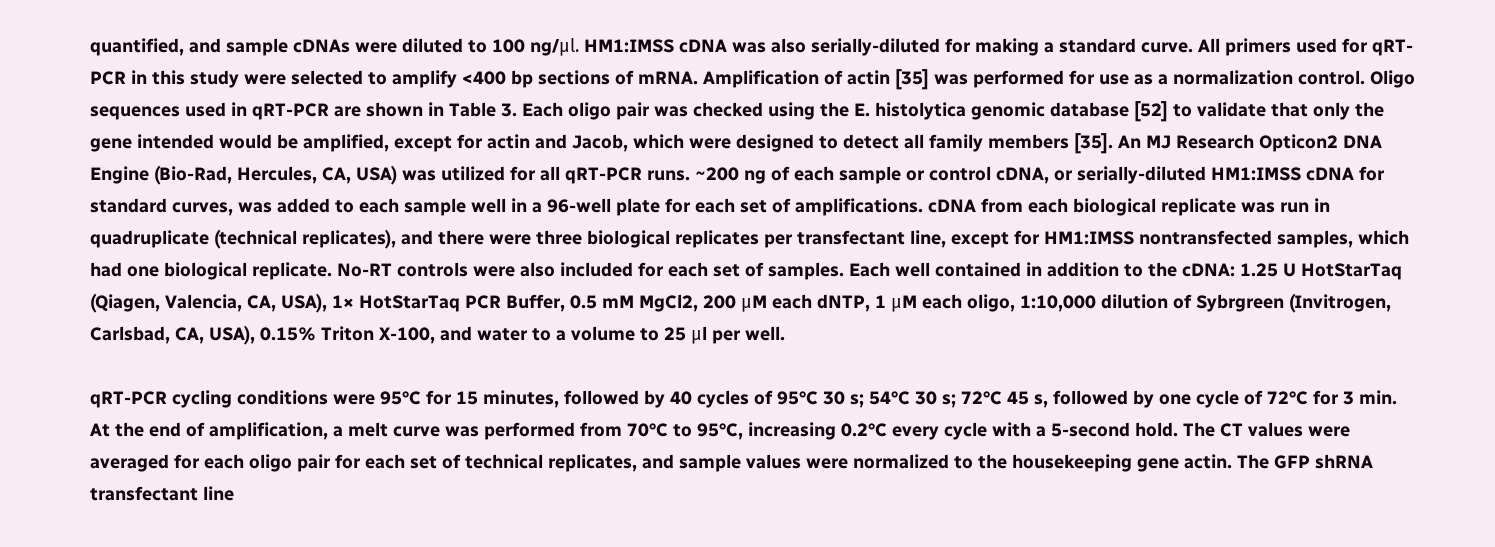quantified, and sample cDNAs were diluted to 100 ng/μl. HM1:IMSS cDNA was also serially-diluted for making a standard curve. All primers used for qRT-PCR in this study were selected to amplify <400 bp sections of mRNA. Amplification of actin [35] was performed for use as a normalization control. Oligo sequences used in qRT-PCR are shown in Table 3. Each oligo pair was checked using the E. histolytica genomic database [52] to validate that only the gene intended would be amplified, except for actin and Jacob, which were designed to detect all family members [35]. An MJ Research Opticon2 DNA Engine (Bio-Rad, Hercules, CA, USA) was utilized for all qRT-PCR runs. ~200 ng of each sample or control cDNA, or serially-diluted HM1:IMSS cDNA for standard curves, was added to each sample well in a 96-well plate for each set of amplifications. cDNA from each biological replicate was run in quadruplicate (technical replicates), and there were three biological replicates per transfectant line, except for HM1:IMSS nontransfected samples, which had one biological replicate. No-RT controls were also included for each set of samples. Each well contained in addition to the cDNA: 1.25 U HotStarTaq (Qiagen, Valencia, CA, USA), 1× HotStarTaq PCR Buffer, 0.5 mM MgCl2, 200 μM each dNTP, 1 μM each oligo, 1:10,000 dilution of Sybrgreen (Invitrogen, Carlsbad, CA, USA), 0.15% Triton X-100, and water to a volume to 25 μl per well.

qRT-PCR cycling conditions were 95°C for 15 minutes, followed by 40 cycles of 95°C 30 s; 54°C 30 s; 72°C 45 s, followed by one cycle of 72°C for 3 min. At the end of amplification, a melt curve was performed from 70°C to 95°C, increasing 0.2°C every cycle with a 5-second hold. The CT values were averaged for each oligo pair for each set of technical replicates, and sample values were normalized to the housekeeping gene actin. The GFP shRNA transfectant line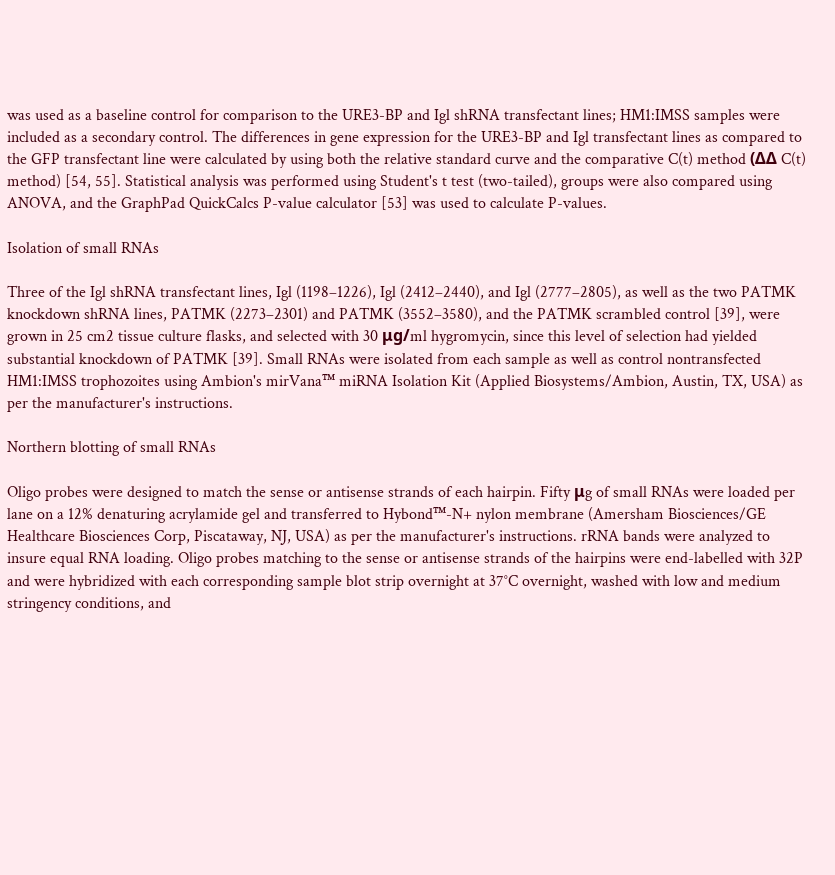was used as a baseline control for comparison to the URE3-BP and Igl shRNA transfectant lines; HM1:IMSS samples were included as a secondary control. The differences in gene expression for the URE3-BP and Igl transfectant lines as compared to the GFP transfectant line were calculated by using both the relative standard curve and the comparative C(t) method (ΔΔ C(t) method) [54, 55]. Statistical analysis was performed using Student's t test (two-tailed), groups were also compared using ANOVA, and the GraphPad QuickCalcs P-value calculator [53] was used to calculate P-values.

Isolation of small RNAs

Three of the Igl shRNA transfectant lines, Igl (1198–1226), Igl (2412–2440), and Igl (2777–2805), as well as the two PATMK knockdown shRNA lines, PATMK (2273–2301) and PATMK (3552–3580), and the PATMK scrambled control [39], were grown in 25 cm2 tissue culture flasks, and selected with 30 μg/ml hygromycin, since this level of selection had yielded substantial knockdown of PATMK [39]. Small RNAs were isolated from each sample as well as control nontransfected HM1:IMSS trophozoites using Ambion's mirVana™ miRNA Isolation Kit (Applied Biosystems/Ambion, Austin, TX, USA) as per the manufacturer's instructions.

Northern blotting of small RNAs

Oligo probes were designed to match the sense or antisense strands of each hairpin. Fifty μg of small RNAs were loaded per lane on a 12% denaturing acrylamide gel and transferred to Hybond™-N+ nylon membrane (Amersham Biosciences/GE Healthcare Biosciences Corp, Piscataway, NJ, USA) as per the manufacturer's instructions. rRNA bands were analyzed to insure equal RNA loading. Oligo probes matching to the sense or antisense strands of the hairpins were end-labelled with 32P and were hybridized with each corresponding sample blot strip overnight at 37°C overnight, washed with low and medium stringency conditions, and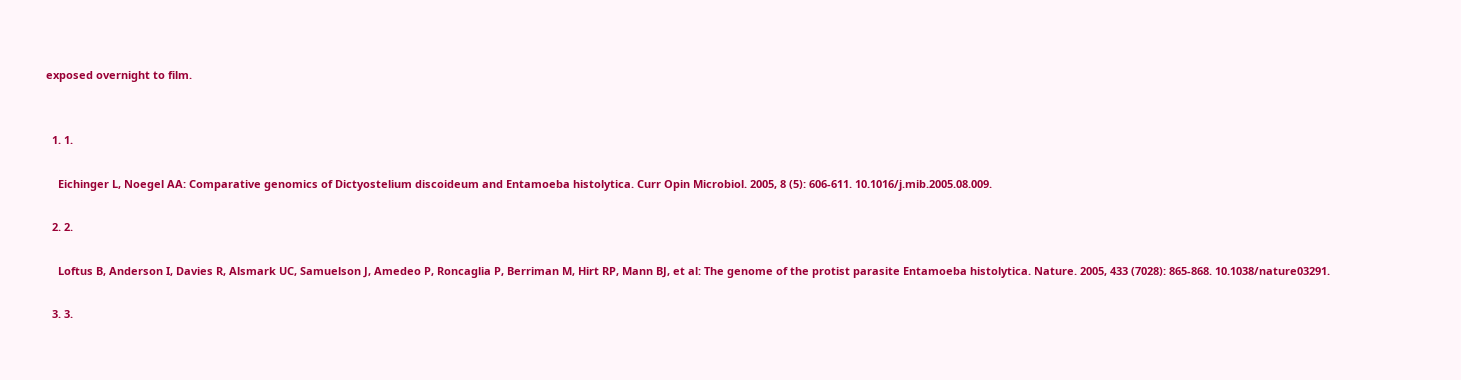exposed overnight to film.


  1. 1.

    Eichinger L, Noegel AA: Comparative genomics of Dictyostelium discoideum and Entamoeba histolytica. Curr Opin Microbiol. 2005, 8 (5): 606-611. 10.1016/j.mib.2005.08.009.

  2. 2.

    Loftus B, Anderson I, Davies R, Alsmark UC, Samuelson J, Amedeo P, Roncaglia P, Berriman M, Hirt RP, Mann BJ, et al: The genome of the protist parasite Entamoeba histolytica. Nature. 2005, 433 (7028): 865-868. 10.1038/nature03291.

  3. 3.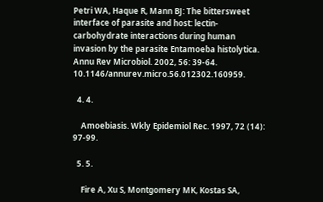Petri WA, Haque R, Mann BJ: The bittersweet interface of parasite and host: lectin-carbohydrate interactions during human invasion by the parasite Entamoeba histolytica. Annu Rev Microbiol. 2002, 56: 39-64. 10.1146/annurev.micro.56.012302.160959.

  4. 4.

    Amoebiasis. Wkly Epidemiol Rec. 1997, 72 (14): 97-99.

  5. 5.

    Fire A, Xu S, Montgomery MK, Kostas SA,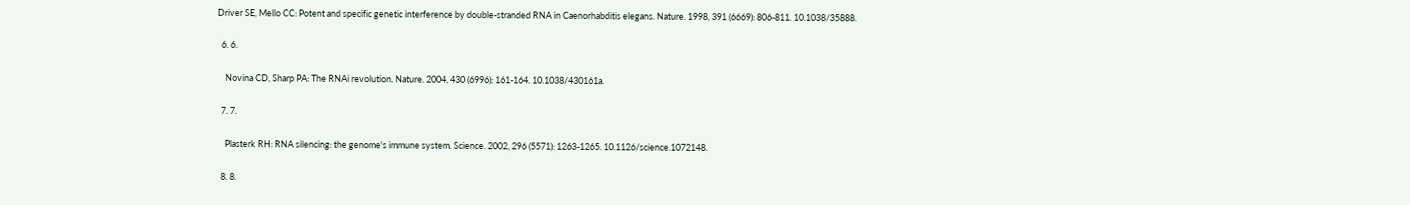Driver SE, Mello CC: Potent and specific genetic interference by double-stranded RNA in Caenorhabditis elegans. Nature. 1998, 391 (6669): 806-811. 10.1038/35888.

  6. 6.

    Novina CD, Sharp PA: The RNAi revolution. Nature. 2004, 430 (6996): 161-164. 10.1038/430161a.

  7. 7.

    Plasterk RH: RNA silencing: the genome's immune system. Science. 2002, 296 (5571): 1263-1265. 10.1126/science.1072148.

  8. 8.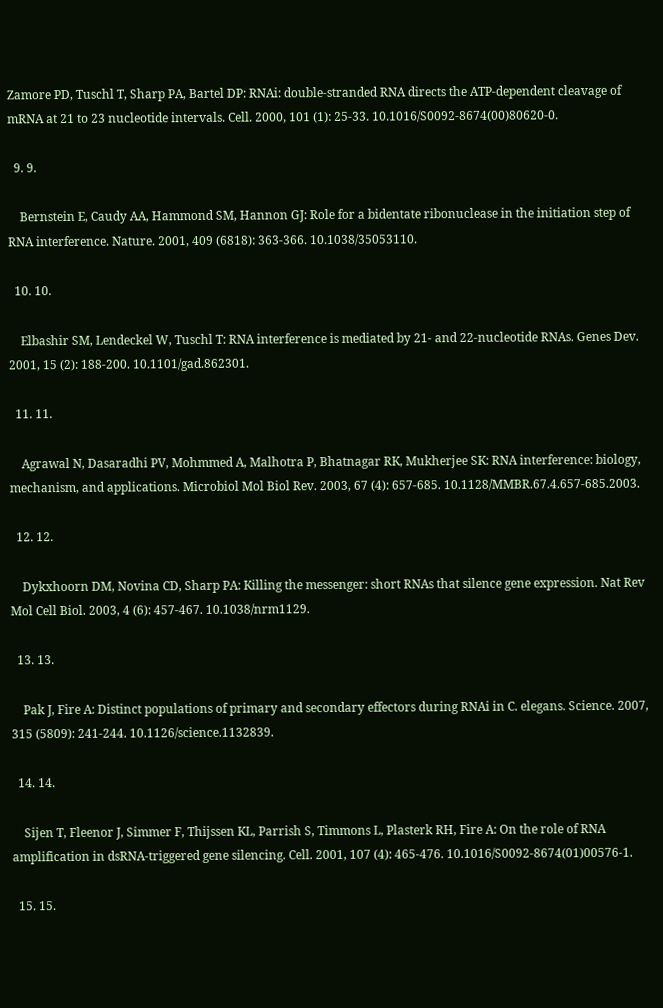Zamore PD, Tuschl T, Sharp PA, Bartel DP: RNAi: double-stranded RNA directs the ATP-dependent cleavage of mRNA at 21 to 23 nucleotide intervals. Cell. 2000, 101 (1): 25-33. 10.1016/S0092-8674(00)80620-0.

  9. 9.

    Bernstein E, Caudy AA, Hammond SM, Hannon GJ: Role for a bidentate ribonuclease in the initiation step of RNA interference. Nature. 2001, 409 (6818): 363-366. 10.1038/35053110.

  10. 10.

    Elbashir SM, Lendeckel W, Tuschl T: RNA interference is mediated by 21- and 22-nucleotide RNAs. Genes Dev. 2001, 15 (2): 188-200. 10.1101/gad.862301.

  11. 11.

    Agrawal N, Dasaradhi PV, Mohmmed A, Malhotra P, Bhatnagar RK, Mukherjee SK: RNA interference: biology, mechanism, and applications. Microbiol Mol Biol Rev. 2003, 67 (4): 657-685. 10.1128/MMBR.67.4.657-685.2003.

  12. 12.

    Dykxhoorn DM, Novina CD, Sharp PA: Killing the messenger: short RNAs that silence gene expression. Nat Rev Mol Cell Biol. 2003, 4 (6): 457-467. 10.1038/nrm1129.

  13. 13.

    Pak J, Fire A: Distinct populations of primary and secondary effectors during RNAi in C. elegans. Science. 2007, 315 (5809): 241-244. 10.1126/science.1132839.

  14. 14.

    Sijen T, Fleenor J, Simmer F, Thijssen KL, Parrish S, Timmons L, Plasterk RH, Fire A: On the role of RNA amplification in dsRNA-triggered gene silencing. Cell. 2001, 107 (4): 465-476. 10.1016/S0092-8674(01)00576-1.

  15. 15.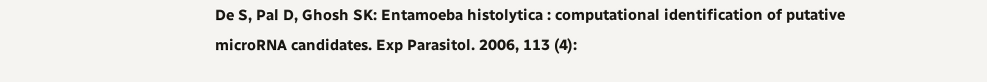De S, Pal D, Ghosh SK: Entamoeba histolytica : computational identification of putative microRNA candidates. Exp Parasitol. 2006, 113 (4):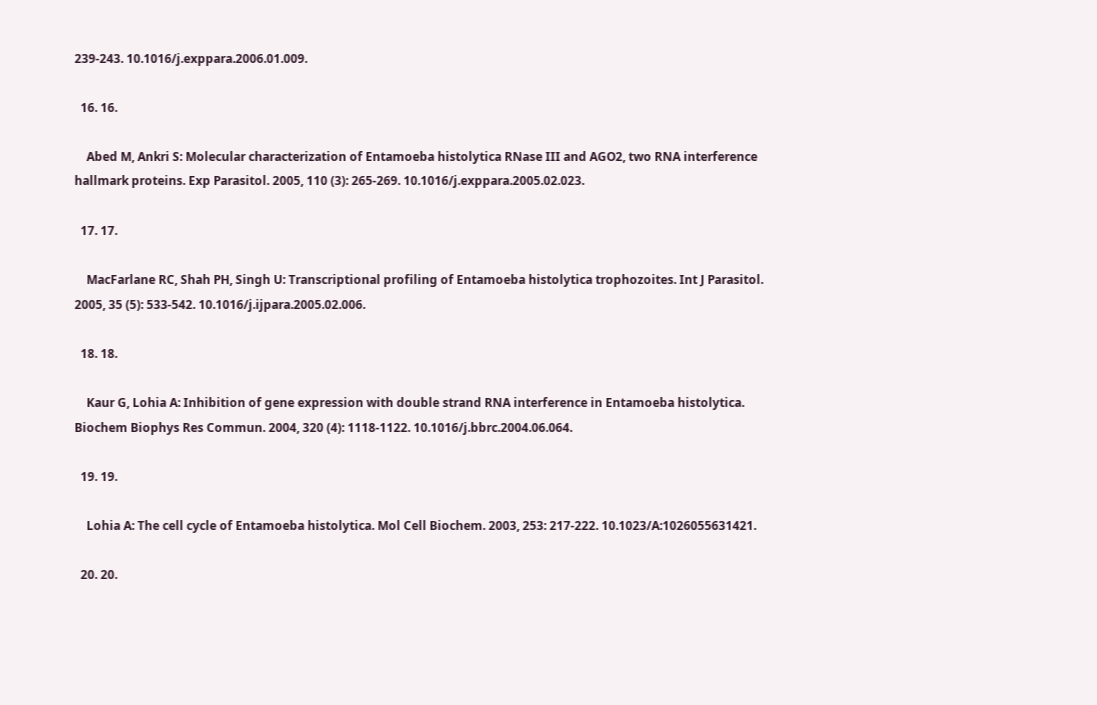239-243. 10.1016/j.exppara.2006.01.009.

  16. 16.

    Abed M, Ankri S: Molecular characterization of Entamoeba histolytica RNase III and AGO2, two RNA interference hallmark proteins. Exp Parasitol. 2005, 110 (3): 265-269. 10.1016/j.exppara.2005.02.023.

  17. 17.

    MacFarlane RC, Shah PH, Singh U: Transcriptional profiling of Entamoeba histolytica trophozoites. Int J Parasitol. 2005, 35 (5): 533-542. 10.1016/j.ijpara.2005.02.006.

  18. 18.

    Kaur G, Lohia A: Inhibition of gene expression with double strand RNA interference in Entamoeba histolytica. Biochem Biophys Res Commun. 2004, 320 (4): 1118-1122. 10.1016/j.bbrc.2004.06.064.

  19. 19.

    Lohia A: The cell cycle of Entamoeba histolytica. Mol Cell Biochem. 2003, 253: 217-222. 10.1023/A:1026055631421.

  20. 20.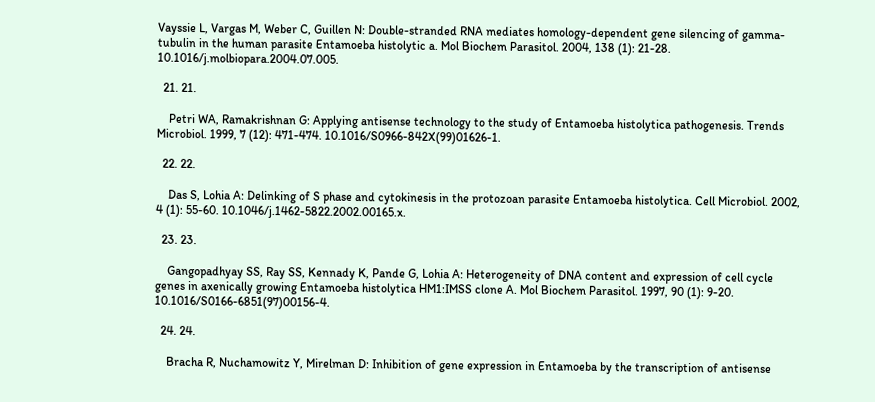Vayssie L, Vargas M, Weber C, Guillen N: Double-stranded RNA mediates homology-dependent gene silencing of gamma-tubulin in the human parasite Entamoeba histolytic a. Mol Biochem Parasitol. 2004, 138 (1): 21-28. 10.1016/j.molbiopara.2004.07.005.

  21. 21.

    Petri WA, Ramakrishnan G: Applying antisense technology to the study of Entamoeba histolytica pathogenesis. Trends Microbiol. 1999, 7 (12): 471-474. 10.1016/S0966-842X(99)01626-1.

  22. 22.

    Das S, Lohia A: Delinking of S phase and cytokinesis in the protozoan parasite Entamoeba histolytica. Cell Microbiol. 2002, 4 (1): 55-60. 10.1046/j.1462-5822.2002.00165.x.

  23. 23.

    Gangopadhyay SS, Ray SS, Kennady K, Pande G, Lohia A: Heterogeneity of DNA content and expression of cell cycle genes in axenically growing Entamoeba histolytica HM1:IMSS clone A. Mol Biochem Parasitol. 1997, 90 (1): 9-20. 10.1016/S0166-6851(97)00156-4.

  24. 24.

    Bracha R, Nuchamowitz Y, Mirelman D: Inhibition of gene expression in Entamoeba by the transcription of antisense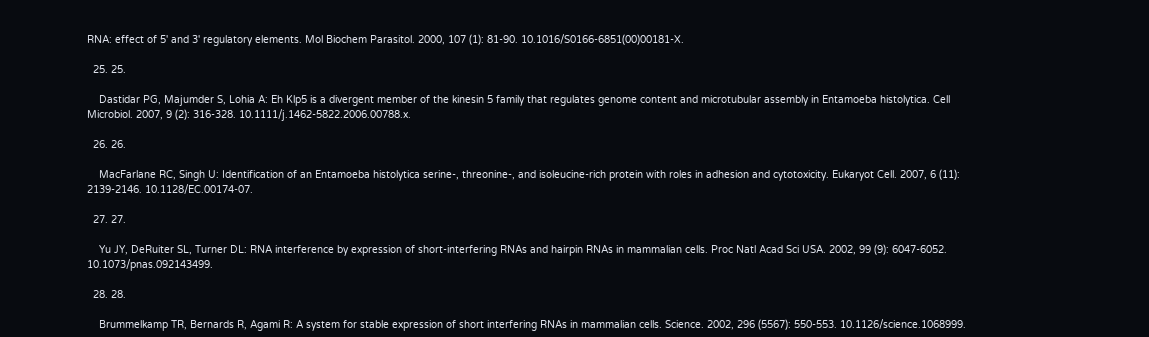RNA: effect of 5' and 3' regulatory elements. Mol Biochem Parasitol. 2000, 107 (1): 81-90. 10.1016/S0166-6851(00)00181-X.

  25. 25.

    Dastidar PG, Majumder S, Lohia A: Eh Klp5 is a divergent member of the kinesin 5 family that regulates genome content and microtubular assembly in Entamoeba histolytica. Cell Microbiol. 2007, 9 (2): 316-328. 10.1111/j.1462-5822.2006.00788.x.

  26. 26.

    MacFarlane RC, Singh U: Identification of an Entamoeba histolytica serine-, threonine-, and isoleucine-rich protein with roles in adhesion and cytotoxicity. Eukaryot Cell. 2007, 6 (11): 2139-2146. 10.1128/EC.00174-07.

  27. 27.

    Yu JY, DeRuiter SL, Turner DL: RNA interference by expression of short-interfering RNAs and hairpin RNAs in mammalian cells. Proc Natl Acad Sci USA. 2002, 99 (9): 6047-6052. 10.1073/pnas.092143499.

  28. 28.

    Brummelkamp TR, Bernards R, Agami R: A system for stable expression of short interfering RNAs in mammalian cells. Science. 2002, 296 (5567): 550-553. 10.1126/science.1068999.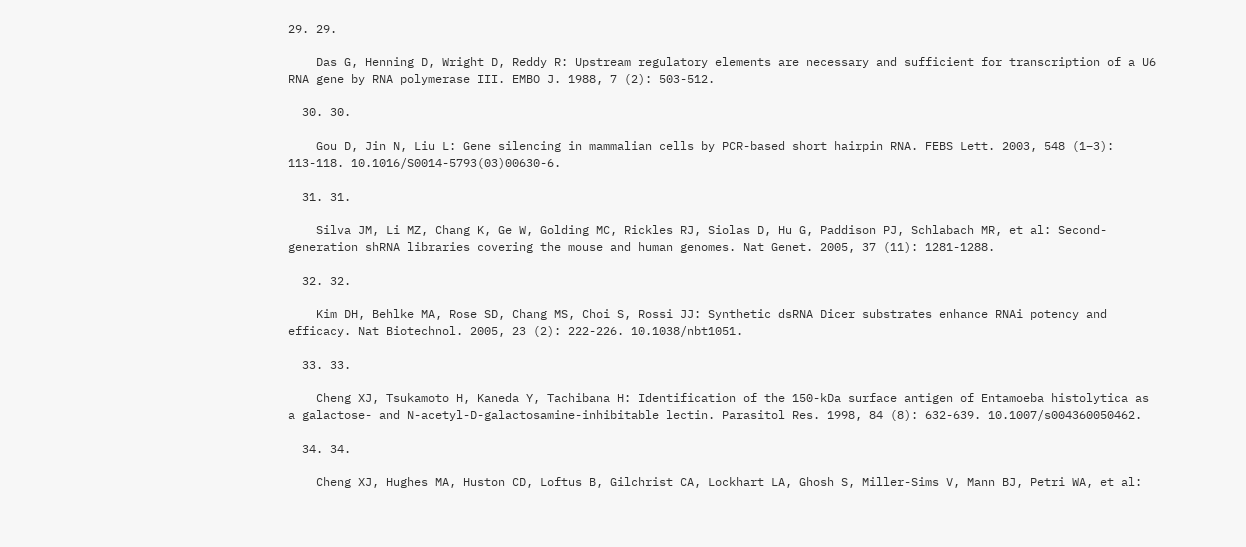29. 29.

    Das G, Henning D, Wright D, Reddy R: Upstream regulatory elements are necessary and sufficient for transcription of a U6 RNA gene by RNA polymerase III. EMBO J. 1988, 7 (2): 503-512.

  30. 30.

    Gou D, Jin N, Liu L: Gene silencing in mammalian cells by PCR-based short hairpin RNA. FEBS Lett. 2003, 548 (1–3): 113-118. 10.1016/S0014-5793(03)00630-6.

  31. 31.

    Silva JM, Li MZ, Chang K, Ge W, Golding MC, Rickles RJ, Siolas D, Hu G, Paddison PJ, Schlabach MR, et al: Second-generation shRNA libraries covering the mouse and human genomes. Nat Genet. 2005, 37 (11): 1281-1288.

  32. 32.

    Kim DH, Behlke MA, Rose SD, Chang MS, Choi S, Rossi JJ: Synthetic dsRNA Dicer substrates enhance RNAi potency and efficacy. Nat Biotechnol. 2005, 23 (2): 222-226. 10.1038/nbt1051.

  33. 33.

    Cheng XJ, Tsukamoto H, Kaneda Y, Tachibana H: Identification of the 150-kDa surface antigen of Entamoeba histolytica as a galactose- and N-acetyl-D-galactosamine-inhibitable lectin. Parasitol Res. 1998, 84 (8): 632-639. 10.1007/s004360050462.

  34. 34.

    Cheng XJ, Hughes MA, Huston CD, Loftus B, Gilchrist CA, Lockhart LA, Ghosh S, Miller-Sims V, Mann BJ, Petri WA, et al: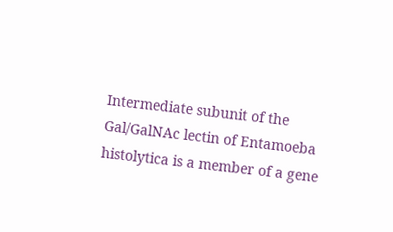Intermediate subunit of the Gal/GalNAc lectin of Entamoeba histolytica is a member of a gene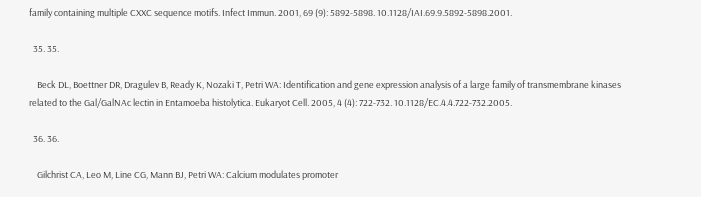family containing multiple CXXC sequence motifs. Infect Immun. 2001, 69 (9): 5892-5898. 10.1128/IAI.69.9.5892-5898.2001.

  35. 35.

    Beck DL, Boettner DR, Dragulev B, Ready K, Nozaki T, Petri WA: Identification and gene expression analysis of a large family of transmembrane kinases related to the Gal/GalNAc lectin in Entamoeba histolytica. Eukaryot Cell. 2005, 4 (4): 722-732. 10.1128/EC.4.4.722-732.2005.

  36. 36.

    Gilchrist CA, Leo M, Line CG, Mann BJ, Petri WA: Calcium modulates promoter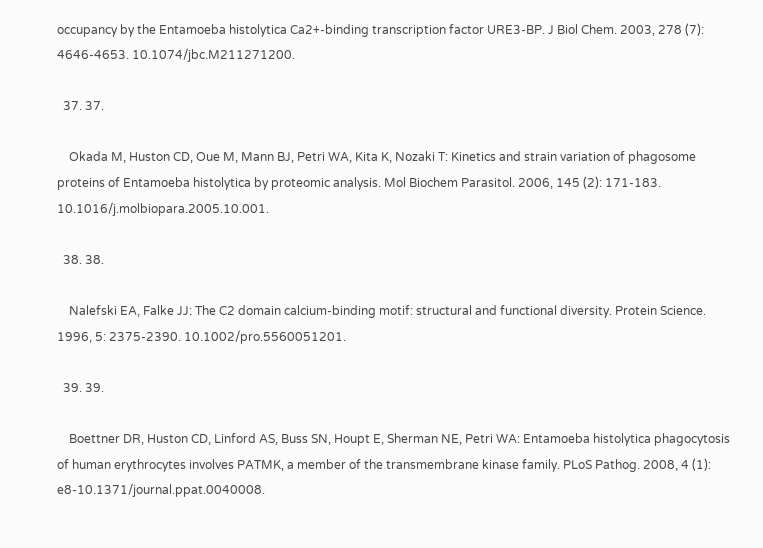occupancy by the Entamoeba histolytica Ca2+-binding transcription factor URE3-BP. J Biol Chem. 2003, 278 (7): 4646-4653. 10.1074/jbc.M211271200.

  37. 37.

    Okada M, Huston CD, Oue M, Mann BJ, Petri WA, Kita K, Nozaki T: Kinetics and strain variation of phagosome proteins of Entamoeba histolytica by proteomic analysis. Mol Biochem Parasitol. 2006, 145 (2): 171-183. 10.1016/j.molbiopara.2005.10.001.

  38. 38.

    Nalefski EA, Falke JJ: The C2 domain calcium-binding motif: structural and functional diversity. Protein Science. 1996, 5: 2375-2390. 10.1002/pro.5560051201.

  39. 39.

    Boettner DR, Huston CD, Linford AS, Buss SN, Houpt E, Sherman NE, Petri WA: Entamoeba histolytica phagocytosis of human erythrocytes involves PATMK, a member of the transmembrane kinase family. PLoS Pathog. 2008, 4 (1): e8-10.1371/journal.ppat.0040008.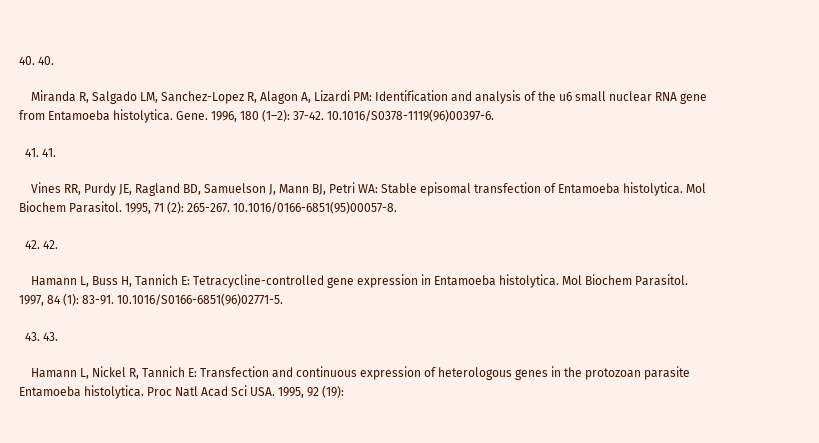40. 40.

    Miranda R, Salgado LM, Sanchez-Lopez R, Alagon A, Lizardi PM: Identification and analysis of the u6 small nuclear RNA gene from Entamoeba histolytica. Gene. 1996, 180 (1–2): 37-42. 10.1016/S0378-1119(96)00397-6.

  41. 41.

    Vines RR, Purdy JE, Ragland BD, Samuelson J, Mann BJ, Petri WA: Stable episomal transfection of Entamoeba histolytica. Mol Biochem Parasitol. 1995, 71 (2): 265-267. 10.1016/0166-6851(95)00057-8.

  42. 42.

    Hamann L, Buss H, Tannich E: Tetracycline-controlled gene expression in Entamoeba histolytica. Mol Biochem Parasitol. 1997, 84 (1): 83-91. 10.1016/S0166-6851(96)02771-5.

  43. 43.

    Hamann L, Nickel R, Tannich E: Transfection and continuous expression of heterologous genes in the protozoan parasite Entamoeba histolytica. Proc Natl Acad Sci USA. 1995, 92 (19):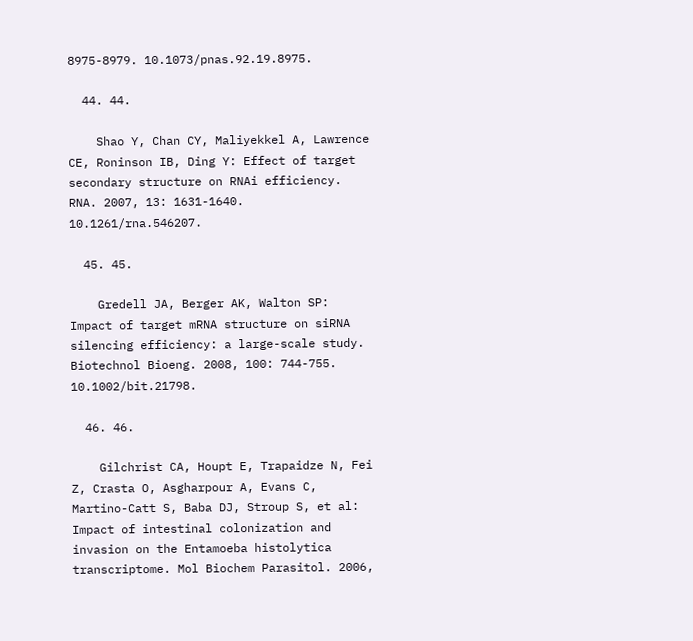8975-8979. 10.1073/pnas.92.19.8975.

  44. 44.

    Shao Y, Chan CY, Maliyekkel A, Lawrence CE, Roninson IB, Ding Y: Effect of target secondary structure on RNAi efficiency. RNA. 2007, 13: 1631-1640. 10.1261/rna.546207.

  45. 45.

    Gredell JA, Berger AK, Walton SP: Impact of target mRNA structure on siRNA silencing efficiency: a large-scale study. Biotechnol Bioeng. 2008, 100: 744-755. 10.1002/bit.21798.

  46. 46.

    Gilchrist CA, Houpt E, Trapaidze N, Fei Z, Crasta O, Asgharpour A, Evans C, Martino-Catt S, Baba DJ, Stroup S, et al: Impact of intestinal colonization and invasion on the Entamoeba histolytica transcriptome. Mol Biochem Parasitol. 2006,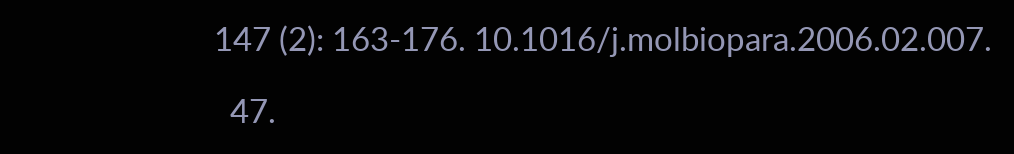147 (2): 163-176. 10.1016/j.molbiopara.2006.02.007.

  47.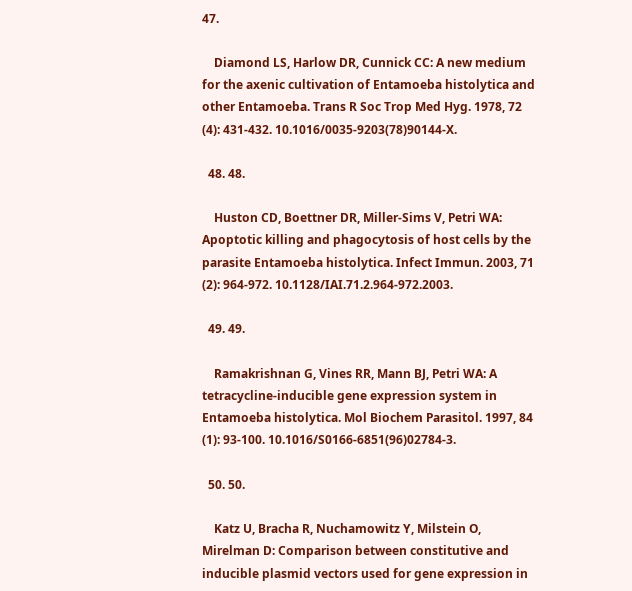47.

    Diamond LS, Harlow DR, Cunnick CC: A new medium for the axenic cultivation of Entamoeba histolytica and other Entamoeba. Trans R Soc Trop Med Hyg. 1978, 72 (4): 431-432. 10.1016/0035-9203(78)90144-X.

  48. 48.

    Huston CD, Boettner DR, Miller-Sims V, Petri WA: Apoptotic killing and phagocytosis of host cells by the parasite Entamoeba histolytica. Infect Immun. 2003, 71 (2): 964-972. 10.1128/IAI.71.2.964-972.2003.

  49. 49.

    Ramakrishnan G, Vines RR, Mann BJ, Petri WA: A tetracycline-inducible gene expression system in Entamoeba histolytica. Mol Biochem Parasitol. 1997, 84 (1): 93-100. 10.1016/S0166-6851(96)02784-3.

  50. 50.

    Katz U, Bracha R, Nuchamowitz Y, Milstein O, Mirelman D: Comparison between constitutive and inducible plasmid vectors used for gene expression in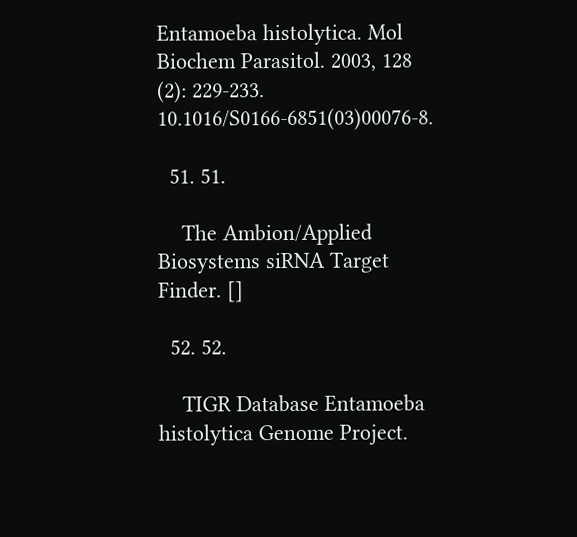Entamoeba histolytica. Mol Biochem Parasitol. 2003, 128 (2): 229-233. 10.1016/S0166-6851(03)00076-8.

  51. 51.

    The Ambion/Applied Biosystems siRNA Target Finder. []

  52. 52.

    TIGR Database Entamoeba histolytica Genome Project.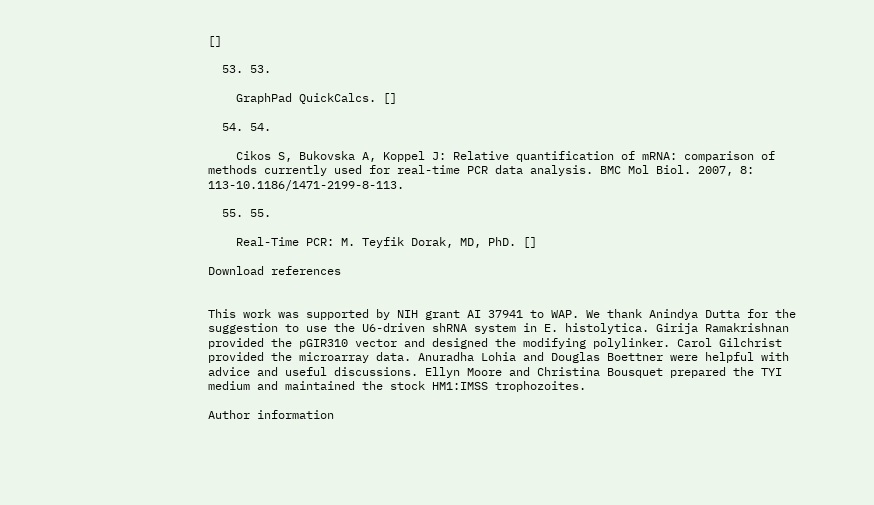[]

  53. 53.

    GraphPad QuickCalcs. []

  54. 54.

    Cikos S, Bukovska A, Koppel J: Relative quantification of mRNA: comparison of methods currently used for real-time PCR data analysis. BMC Mol Biol. 2007, 8: 113-10.1186/1471-2199-8-113.

  55. 55.

    Real-Time PCR: M. Teyfik Dorak, MD, PhD. []

Download references


This work was supported by NIH grant AI 37941 to WAP. We thank Anindya Dutta for the suggestion to use the U6-driven shRNA system in E. histolytica. Girija Ramakrishnan provided the pGIR310 vector and designed the modifying polylinker. Carol Gilchrist provided the microarray data. Anuradha Lohia and Douglas Boettner were helpful with advice and useful discussions. Ellyn Moore and Christina Bousquet prepared the TYI medium and maintained the stock HM1:IMSS trophozoites.

Author information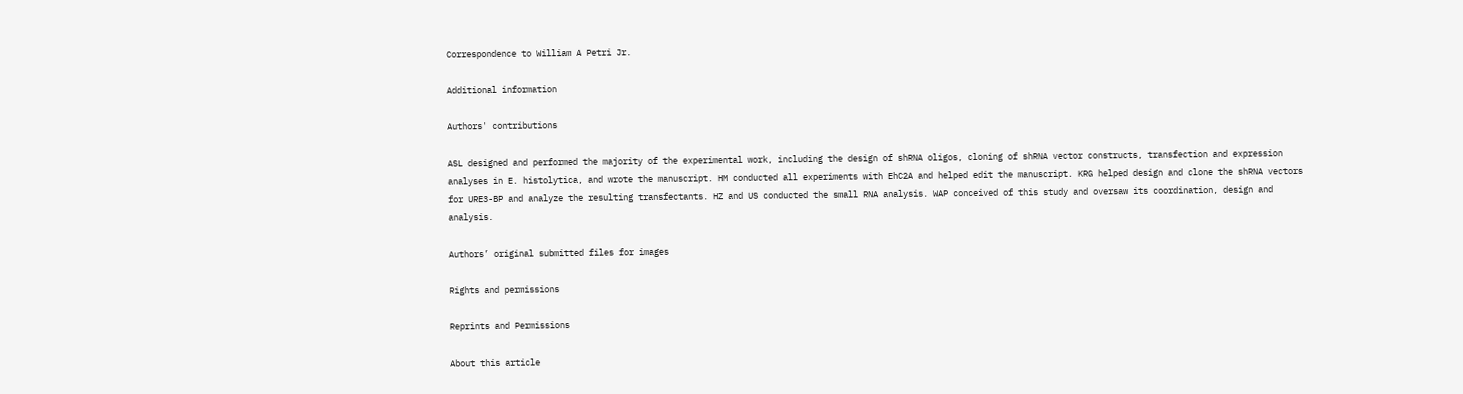Correspondence to William A Petri Jr.

Additional information

Authors' contributions

ASL designed and performed the majority of the experimental work, including the design of shRNA oligos, cloning of shRNA vector constructs, transfection and expression analyses in E. histolytica, and wrote the manuscript. HM conducted all experiments with EhC2A and helped edit the manuscript. KRG helped design and clone the shRNA vectors for URE3-BP and analyze the resulting transfectants. HZ and US conducted the small RNA analysis. WAP conceived of this study and oversaw its coordination, design and analysis.

Authors’ original submitted files for images

Rights and permissions

Reprints and Permissions

About this article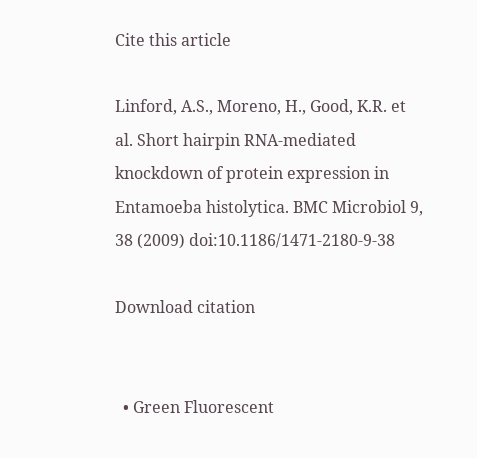Cite this article

Linford, A.S., Moreno, H., Good, K.R. et al. Short hairpin RNA-mediated knockdown of protein expression in Entamoeba histolytica. BMC Microbiol 9, 38 (2009) doi:10.1186/1471-2180-9-38

Download citation


  • Green Fluorescent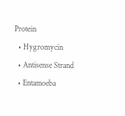Protein
  • Hygromycin
  • Antisense Strand
  • Entamoeba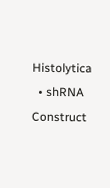Histolytica
  • shRNA Construct